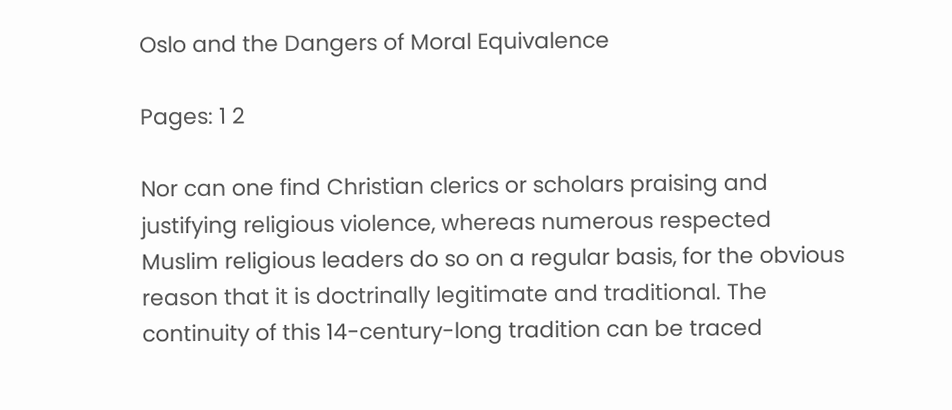Oslo and the Dangers of Moral Equivalence

Pages: 1 2

Nor can one find Christian clerics or scholars praising and justifying religious violence, whereas numerous respected Muslim religious leaders do so on a regular basis, for the obvious reason that it is doctrinally legitimate and traditional. The continuity of this 14-century-long tradition can be traced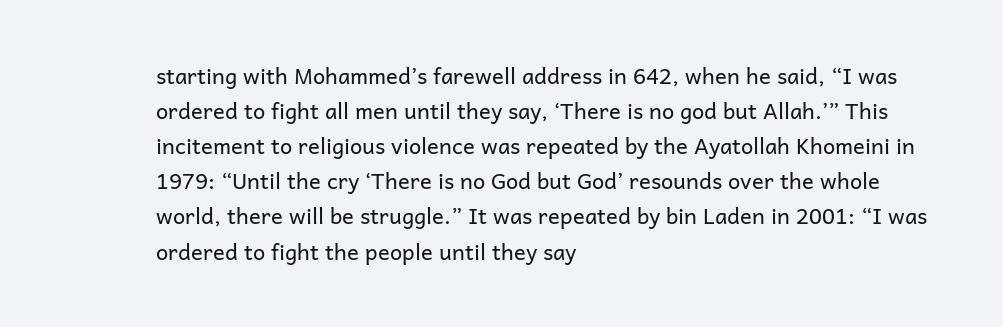starting with Mohammed’s farewell address in 642, when he said, “I was ordered to fight all men until they say, ‘There is no god but Allah.’” This incitement to religious violence was repeated by the Ayatollah Khomeini in 1979: “Until the cry ‘There is no God but God’ resounds over the whole world, there will be struggle.” It was repeated by bin Laden in 2001: “I was ordered to fight the people until they say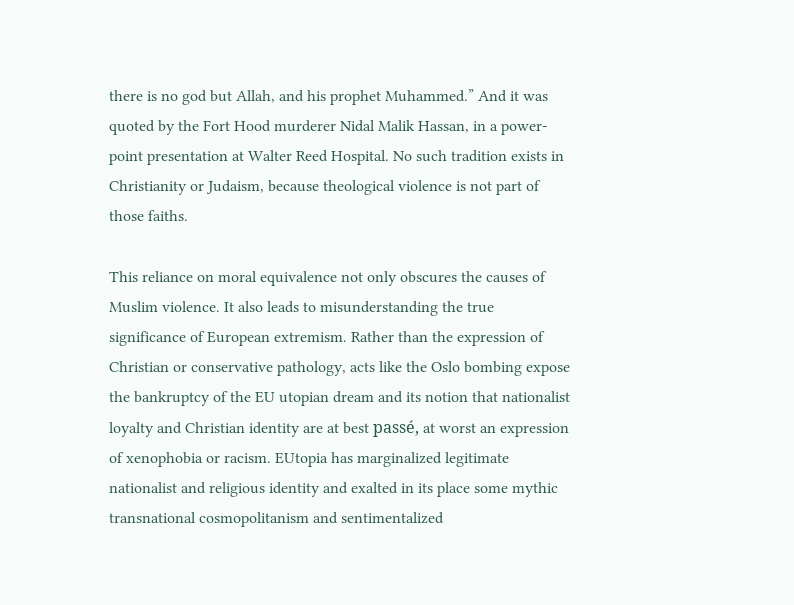there is no god but Allah, and his prophet Muhammed.” And it was quoted by the Fort Hood murderer Nidal Malik Hassan, in a power-point presentation at Walter Reed Hospital. No such tradition exists in Christianity or Judaism, because theological violence is not part of those faiths.

This reliance on moral equivalence not only obscures the causes of Muslim violence. It also leads to misunderstanding the true significance of European extremism. Rather than the expression of Christian or conservative pathology, acts like the Oslo bombing expose the bankruptcy of the EU utopian dream and its notion that nationalist loyalty and Christian identity are at best passé, at worst an expression of xenophobia or racism. EUtopia has marginalized legitimate nationalist and religious identity and exalted in its place some mythic transnational cosmopolitanism and sentimentalized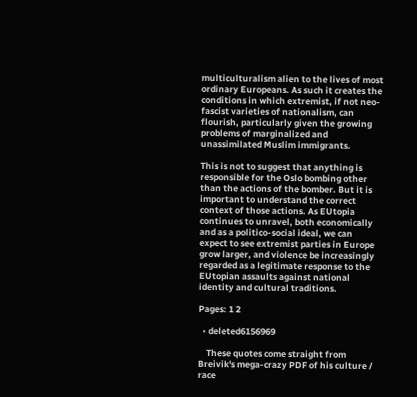multiculturalism alien to the lives of most ordinary Europeans. As such it creates the conditions in which extremist, if not neo-fascist varieties of nationalism, can flourish, particularly given the growing problems of marginalized and unassimilated Muslim immigrants.

This is not to suggest that anything is responsible for the Oslo bombing other than the actions of the bomber. But it is important to understand the correct context of those actions. As EUtopia continues to unravel, both economically and as a politico-social ideal, we can expect to see extremist parties in Europe grow larger, and violence be increasingly regarded as a legitimate response to the EUtopian assaults against national identity and cultural traditions.

Pages: 1 2

  • deleted6156969

    These quotes come straight from Breivik's mega-crazy PDF of his culture / race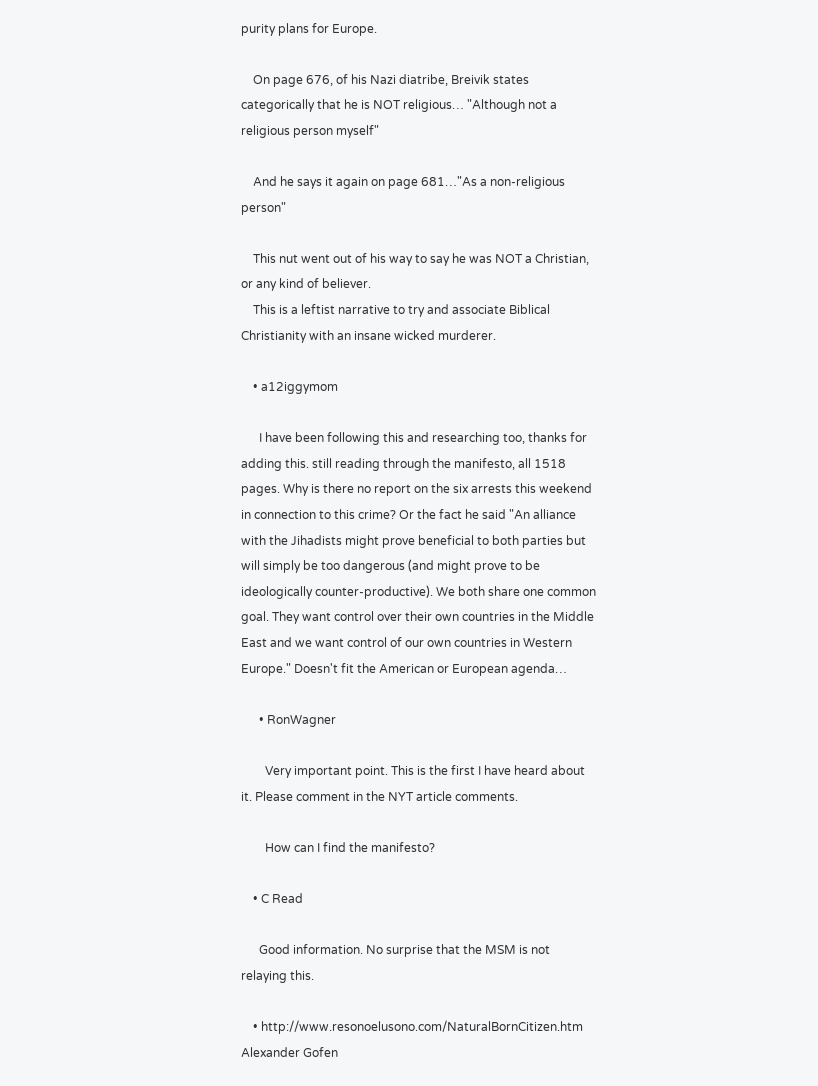purity plans for Europe.

    On page 676, of his Nazi diatribe, Breivik states categorically that he is NOT religious… "Although not a religious person myself"

    And he says it again on page 681…"As a non-religious person"

    This nut went out of his way to say he was NOT a Christian, or any kind of believer.
    This is a leftist narrative to try and associate Biblical Christianity with an insane wicked murderer.

    • a12iggymom

      I have been following this and researching too, thanks for adding this. still reading through the manifesto, all 1518 pages. Why is there no report on the six arrests this weekend in connection to this crime? Or the fact he said "An alliance with the Jihadists might prove beneficial to both parties but will simply be too dangerous (and might prove to be ideologically counter-productive). We both share one common goal. They want control over their own countries in the Middle East and we want control of our own countries in Western Europe." Doesn't fit the American or European agenda…

      • RonWagner

        Very important point. This is the first I have heard about it. Please comment in the NYT article comments.

        How can I find the manifesto?

    • C Read

      Good information. No surprise that the MSM is not relaying this.

    • http://www.resonoelusono.com/NaturalBornCitizen.htm Alexander Gofen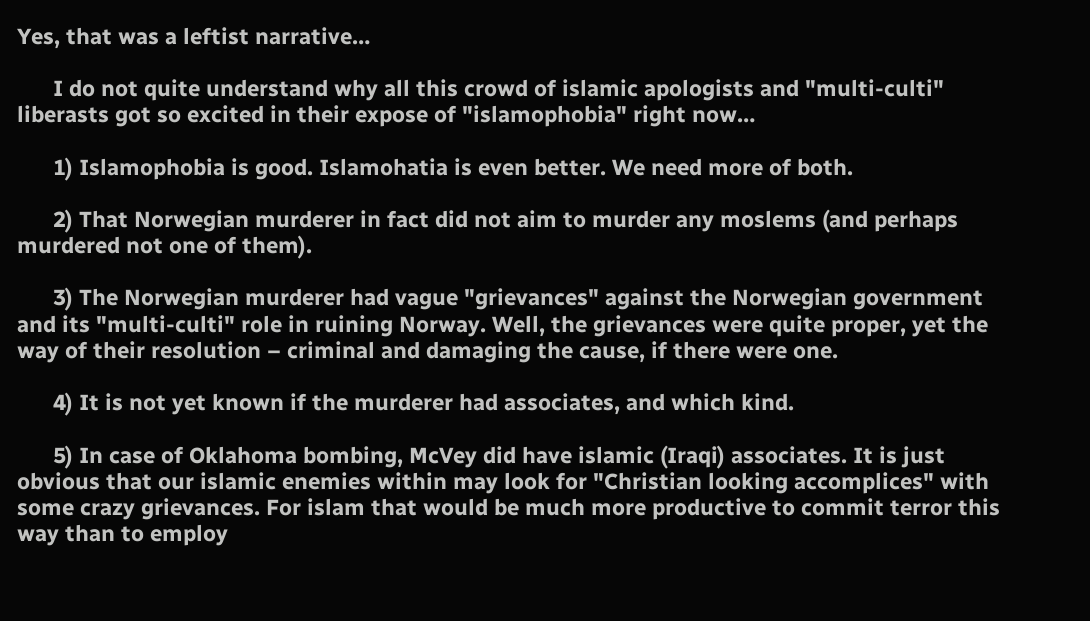Yes, that was a leftist narrative…

      I do not quite understand why all this crowd of islamic apologists and "multi-culti" liberasts got so excited in their expose of "islamophobia" right now…

      1) Islamophobia is good. Islamohatia is even better. We need more of both.

      2) That Norwegian murderer in fact did not aim to murder any moslems (and perhaps murdered not one of them).

      3) The Norwegian murderer had vague "grievances" against the Norwegian government and its "multi-culti" role in ruining Norway. Well, the grievances were quite proper, yet the way of their resolution – criminal and damaging the cause, if there were one.

      4) It is not yet known if the murderer had associates, and which kind.

      5) In case of Oklahoma bombing, McVey did have islamic (Iraqi) associates. It is just obvious that our islamic enemies within may look for "Christian looking accomplices" with some crazy grievances. For islam that would be much more productive to commit terror this way than to employ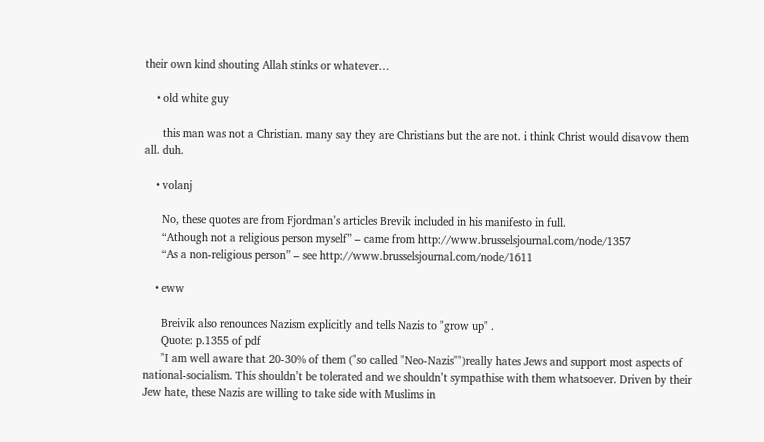their own kind shouting Allah stinks or whatever…

    • old white guy

      this man was not a Christian. many say they are Christians but the are not. i think Christ would disavow them all. duh.

    • volanj

      No, these quotes are from Fjordman’s articles Brevik included in his manifesto in full.
      “Athough not a religious person myself” – came from http://www.brusselsjournal.com/node/1357
      “As a non-religious person” – see http://www.brusselsjournal.com/node/1611

    • eww

      Breivik also renounces Nazism explicitly and tells Nazis to "grow up" .
      Quote: p.1355 of pdf
      "I am well aware that 20-30% of them ("so called "Neo-Nazis"")really hates Jews and support most aspects of national-socialism. This shouldn’t be tolerated and we shouldn’t sympathise with them whatsoever. Driven by their Jew hate, these Nazis are willing to take side with Muslims in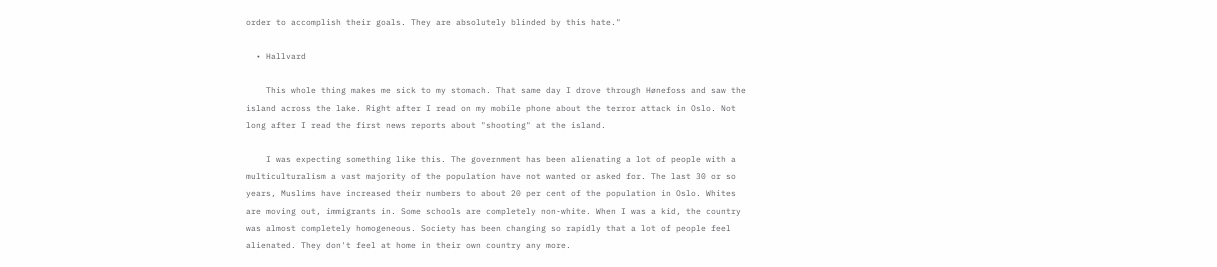order to accomplish their goals. They are absolutely blinded by this hate."

  • Hallvard

    This whole thing makes me sick to my stomach. That same day I drove through Hønefoss and saw the island across the lake. Right after I read on my mobile phone about the terror attack in Oslo. Not long after I read the first news reports about "shooting" at the island.

    I was expecting something like this. The government has been alienating a lot of people with a multiculturalism a vast majority of the population have not wanted or asked for. The last 30 or so years, Muslims have increased their numbers to about 20 per cent of the population in Oslo. Whites are moving out, immigrants in. Some schools are completely non-white. When I was a kid, the country was almost completely homogeneous. Society has been changing so rapidly that a lot of people feel alienated. They don't feel at home in their own country any more.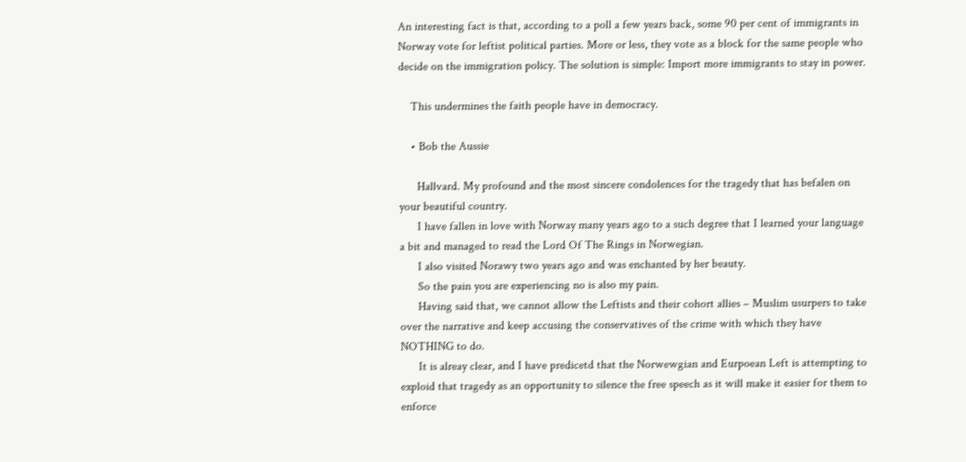An interesting fact is that, according to a poll a few years back, some 90 per cent of immigrants in Norway vote for leftist political parties. More or less, they vote as a block for the same people who decide on the immigration policy. The solution is simple: Import more immigrants to stay in power.

    This undermines the faith people have in democracy.

    • Bob the Aussie

      Hallvard. My profound and the most sincere condolences for the tragedy that has befalen on your beautiful country.
      I have fallen in love with Norway many years ago to a such degree that I learned your language a bit and managed to read the Lord Of The Rings in Norwegian.
      I also visited Norawy two years ago and was enchanted by her beauty.
      So the pain you are experiencing no is also my pain.
      Having said that, we cannot allow the Leftists and their cohort allies – Muslim usurpers to take over the narrative and keep accusing the conservatives of the crime with which they have NOTHING to do.
      It is alreay clear, and I have predicetd that the Norwewgian and Eurpoean Left is attempting to exploid that tragedy as an opportunity to silence the free speech as it will make it easier for them to enforce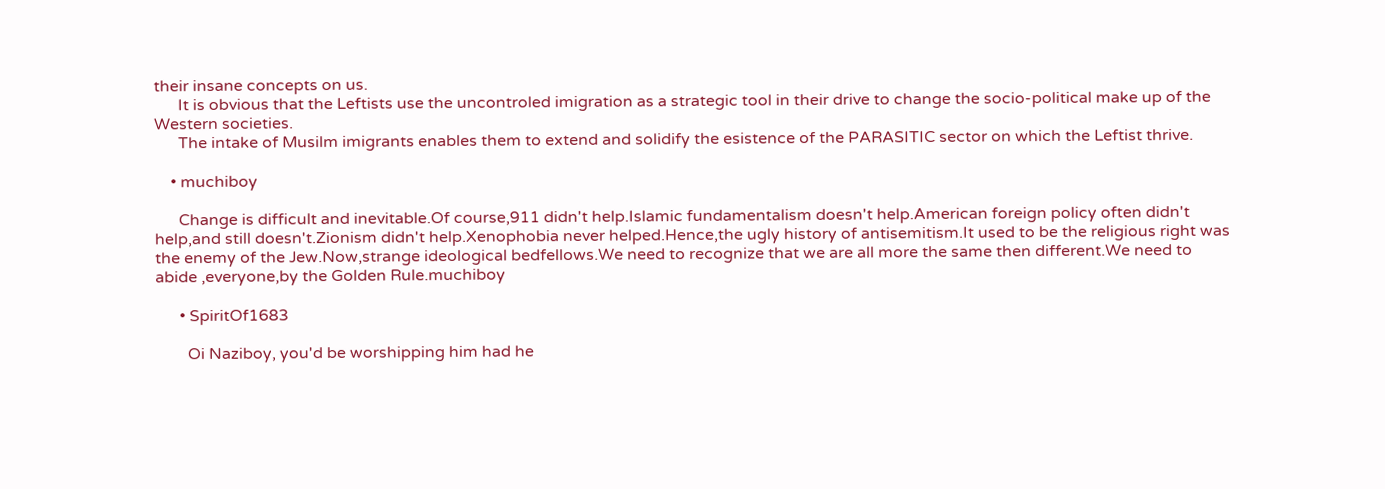their insane concepts on us.
      It is obvious that the Leftists use the uncontroled imigration as a strategic tool in their drive to change the socio-political make up of the Western societies.
      The intake of Musilm imigrants enables them to extend and solidify the esistence of the PARASITIC sector on which the Leftist thrive.

    • muchiboy

      Change is difficult and inevitable.Of course,911 didn't help.Islamic fundamentalism doesn't help.American foreign policy often didn't help,and still doesn't.Zionism didn't help.Xenophobia never helped.Hence,the ugly history of antisemitism.It used to be the religious right was the enemy of the Jew.Now,strange ideological bedfellows.We need to recognize that we are all more the same then different.We need to abide ,everyone,by the Golden Rule.muchiboy

      • SpiritOf1683

        Oi Naziboy, you'd be worshipping him had he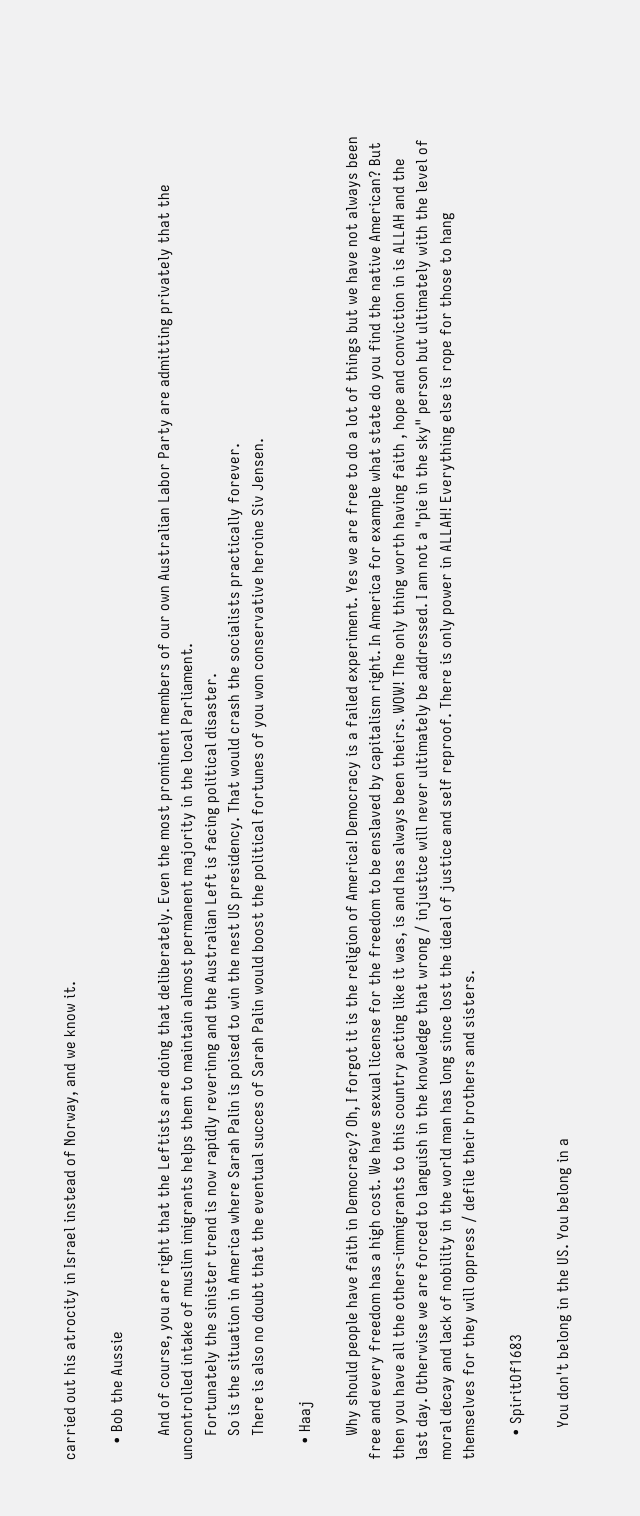carried out his atrocity in Israel instead of Norway, and we know it.

    • Bob the Aussie

      And of course, you are right that the Leftists are doing that deliberately. Even the most prominent members of our own Australian Labor Party are admitting privately that the uncontrolled intake of muslim imigrants helps them to maintain almost permanent majority in the local Parliament.
      Fortunately the sinister trend is now rapidly reverinng and the Australian Left is facing political disaster.
      So is the situation in America where Sarah Palin is poised to win the nest US presidency. That would crash the socialists practically forever.
      There is also no doubt that the eventual succes of Sarah Palin would boost the political fortunes of you won conservative heroine Siv Jensen.

    • Haaj

      Why should people have faith in Democracy? Oh, I forgot it is the religion of America! Democracy is a failed experiment. Yes we are free to do a lot of things but we have not always been free and every freedom has a high cost. We have sexual license for the freedom to be enslaved by capitalism right. In America for example what state do you find the native American? But then you have all the others-immigrants to this country acting like it was, is and has always been theirs. WOW! The only thing worth having faith , hope and conviction in is ALLAH and the last day. Otherwise we are forced to languish in the knowledge that wrong / injustice will never ultimately be addressed. I am not a "pie in the sky" person but ultimately with the level of moral decay and lack of nobility in the world man has long since lost the ideal of justice and self reproof. There is only power in ALLAH! Everything else is rope for those to hang themselves for they will oppress / defile their brothers and sisters.

      • SpiritOf1683

        You don't belong in the US. You belong in a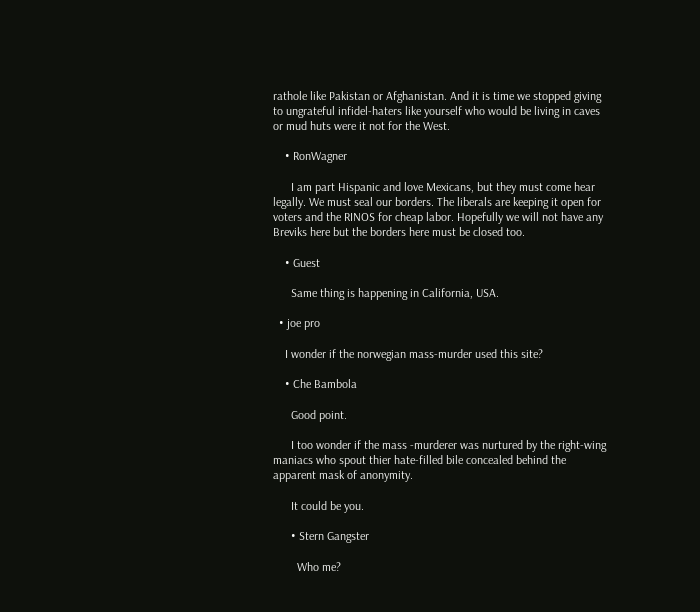rathole like Pakistan or Afghanistan. And it is time we stopped giving to ungrateful infidel-haters like yourself who would be living in caves or mud huts were it not for the West.

    • RonWagner

      I am part Hispanic and love Mexicans, but they must come hear legally. We must seal our borders. The liberals are keeping it open for voters and the RINOS for cheap labor. Hopefully we will not have any Breviks here but the borders here must be closed too.

    • Guest

      Same thing is happening in California, USA.

  • joe pro

    I wonder if the norwegian mass-murder used this site?

    • Che Bambola

      Good point.

      I too wonder if the mass -murderer was nurtured by the right-wing maniacs who spout thier hate-filled bile concealed behind the apparent mask of anonymity.

      It could be you.

      • Stern Gangster

        Who me?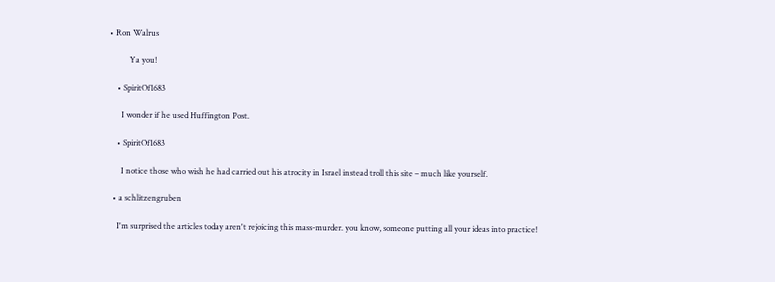• Ron Walrus

          Ya you!

    • SpiritOf1683

      I wonder if he used Huffington Post.

    • SpiritOf1683

      I notice those who wish he had carried out his atrocity in Israel instead troll this site – much like yourself.

  • a schlitzengruben

    I'm surprised the articles today aren't rejoicing this mass-murder. you know, someone putting all your ideas into practice!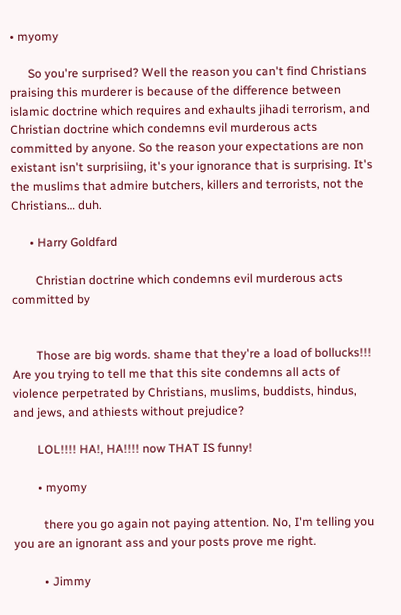• myomy

      So you're surprised? Well the reason you can't find Christians praising this murderer is because of the difference between islamic doctrine which requires and exhaults jihadi terrorism, and Christian doctrine which condemns evil murderous acts committed by anyone. So the reason your expectations are non existant isn't surprisiing, it's your ignorance that is surprising. It's the muslims that admire butchers, killers and terrorists, not the Christians… duh.

      • Harry Goldfard

        Christian doctrine which condemns evil murderous acts committed by


        Those are big words. shame that they're a load of bollucks!!! Are you trying to tell me that this site condemns all acts of violence perpetrated by Christians, muslims, buddists, hindus, and jews, and athiests without prejudice?

        LOL!!!! HA!, HA!!!! now THAT IS funny!

        • myomy

          there you go again not paying attention. No, I'm telling you you are an ignorant ass and your posts prove me right.

          • Jimmy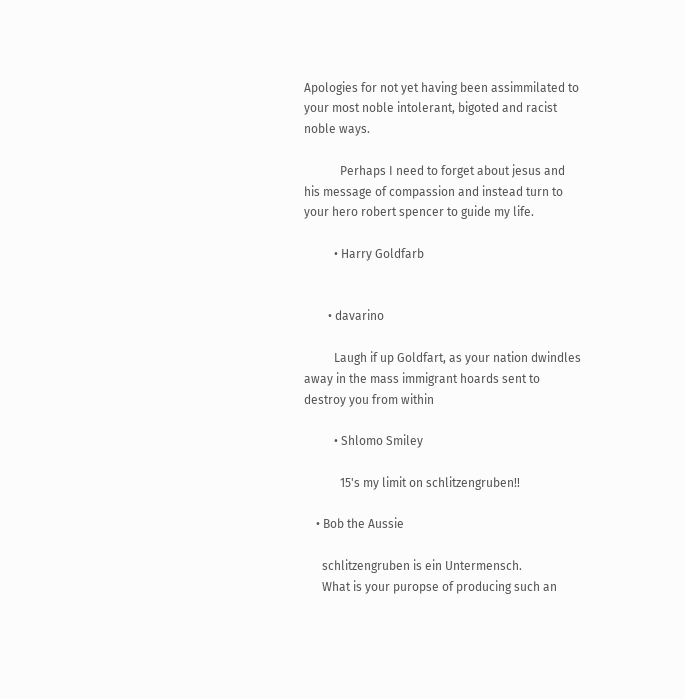Apologies for not yet having been assimmilated to your most noble intolerant, bigoted and racist noble ways.

            Perhaps I need to forget about jesus and his message of compassion and instead turn to your hero robert spencer to guide my life.

          • Harry Goldfarb


        • davarino

          Laugh if up Goldfart, as your nation dwindles away in the mass immigrant hoards sent to destroy you from within

          • Shlomo Smiley

            15's my limit on schlitzengruben!!

    • Bob the Aussie

      schlitzengruben is ein Untermensch.
      What is your puropse of producing such an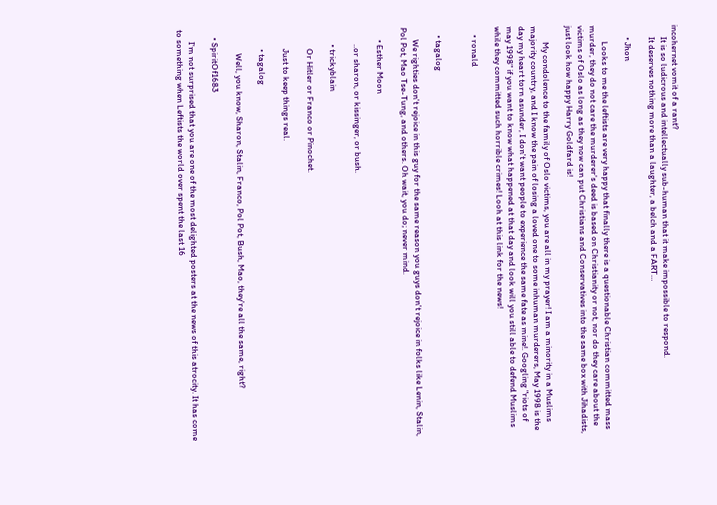incohernet vomit of a rant?
      It is so ludicrous and intellectually sub-human that it make impossible to respond.
      It deserves nothing more than a laughter, a belch and a FART…

      • Jhon

        Looks to me the leftists are very happy that finally there is a questionable Christian committed mass murder, they do not care the murderer's deed is based on Christianity or not, nor do they care about the victims of Oslo as long as they now can put Christians and Conservatives into the same box with Jihadists, just look how happy Harry Goldfard is!

        My condolence to the family of Oslo victims, you are all in my prayer! I am a minority in a Muslims majority country, and I know the pain of losing a loved one to some inhuman murderers, May 1998 is the day my heart torn asunder, I don't want people to experience the same fate as mine!. Googling "riots of may 1998" if you want to know what happened at that day and look will you still able to defend Muslims while they committed such horrible crimes! Looh at this link for the news!

    • ronald


    • tagalog

      We righties don't rejoice in this guy for the same reason you guys don't rejoice in folks like Lenin, Stalin, Pol Pot, Mao Tse-Tung, and others. Oh wait, you do; never mind.

      • Esther Moon

        ..or sharon, or kissinger, or bush.

        • trickyblain

          Or Hitler or Franco or Pinochet.

          Just to keep things real.

          • tagalog

            Well, you know, Sharon, Stalin, Franco, Pol Pot, Bush, Mao, they're all the same, right?

    • SpiritOf1683

      I'm not surprised that you are one of the most delighted posters at the news of this atrocity. It has come to something when Leftists the world over spent the last 16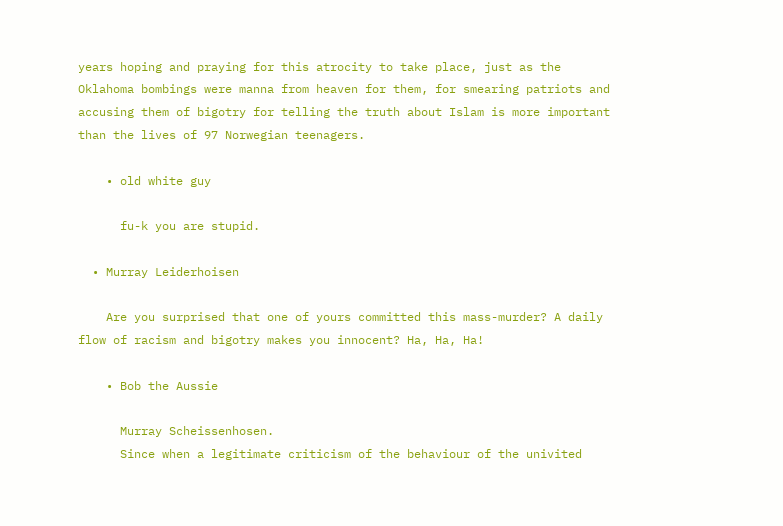years hoping and praying for this atrocity to take place, just as the Oklahoma bombings were manna from heaven for them, for smearing patriots and accusing them of bigotry for telling the truth about Islam is more important than the lives of 97 Norwegian teenagers.

    • old white guy

      fu-k you are stupid.

  • Murray Leiderhoisen

    Are you surprised that one of yours committed this mass-murder? A daily flow of racism and bigotry makes you innocent? Ha, Ha, Ha!

    • Bob the Aussie

      Murray Scheissenhosen.
      Since when a legitimate criticism of the behaviour of the univited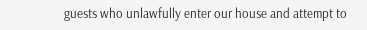guests who unlawfully enter our house and attempt to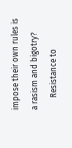impose their own rules is a rasism and bigotry?
      Resistance to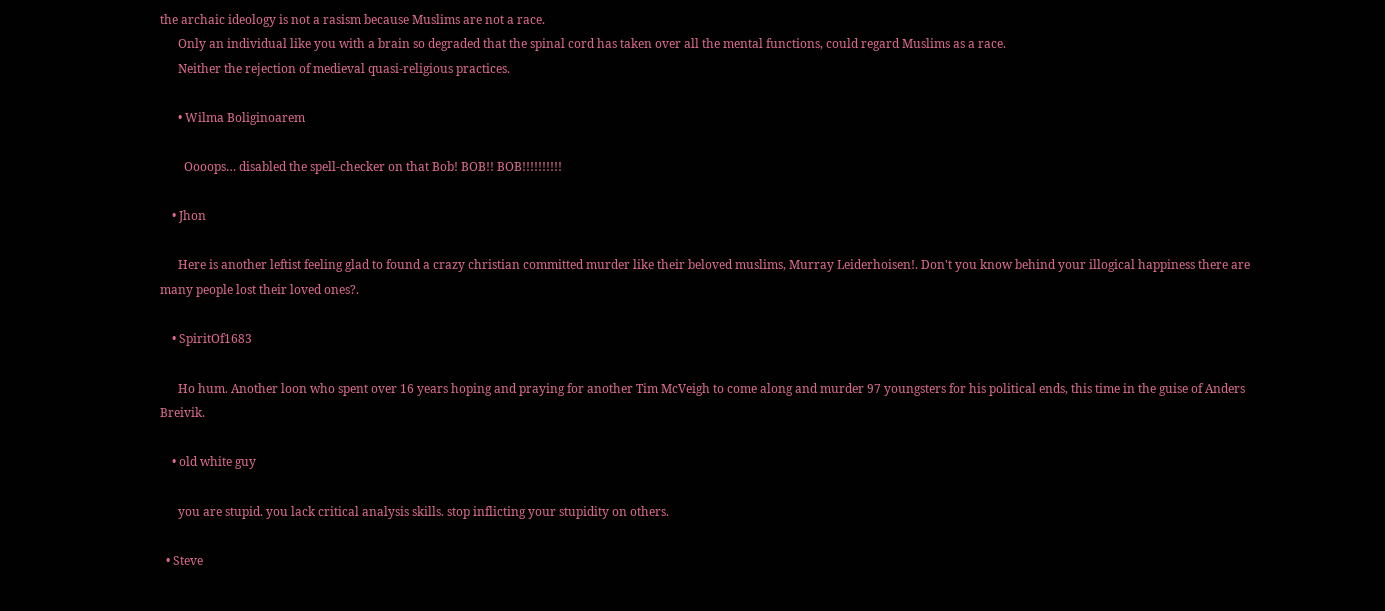the archaic ideology is not a rasism because Muslims are not a race.
      Only an individual like you with a brain so degraded that the spinal cord has taken over all the mental functions, could regard Muslims as a race.
      Neither the rejection of medieval quasi-religious practices.

      • Wilma Boliginoarem

        Oooops… disabled the spell-checker on that Bob! BOB!! BOB!!!!!!!!!!

    • Jhon

      Here is another leftist feeling glad to found a crazy christian committed murder like their beloved muslims, Murray Leiderhoisen!. Don't you know behind your illogical happiness there are many people lost their loved ones?.

    • SpiritOf1683

      Ho hum. Another loon who spent over 16 years hoping and praying for another Tim McVeigh to come along and murder 97 youngsters for his political ends, this time in the guise of Anders Breivik.

    • old white guy

      you are stupid. you lack critical analysis skills. stop inflicting your stupidity on others.

  • Steve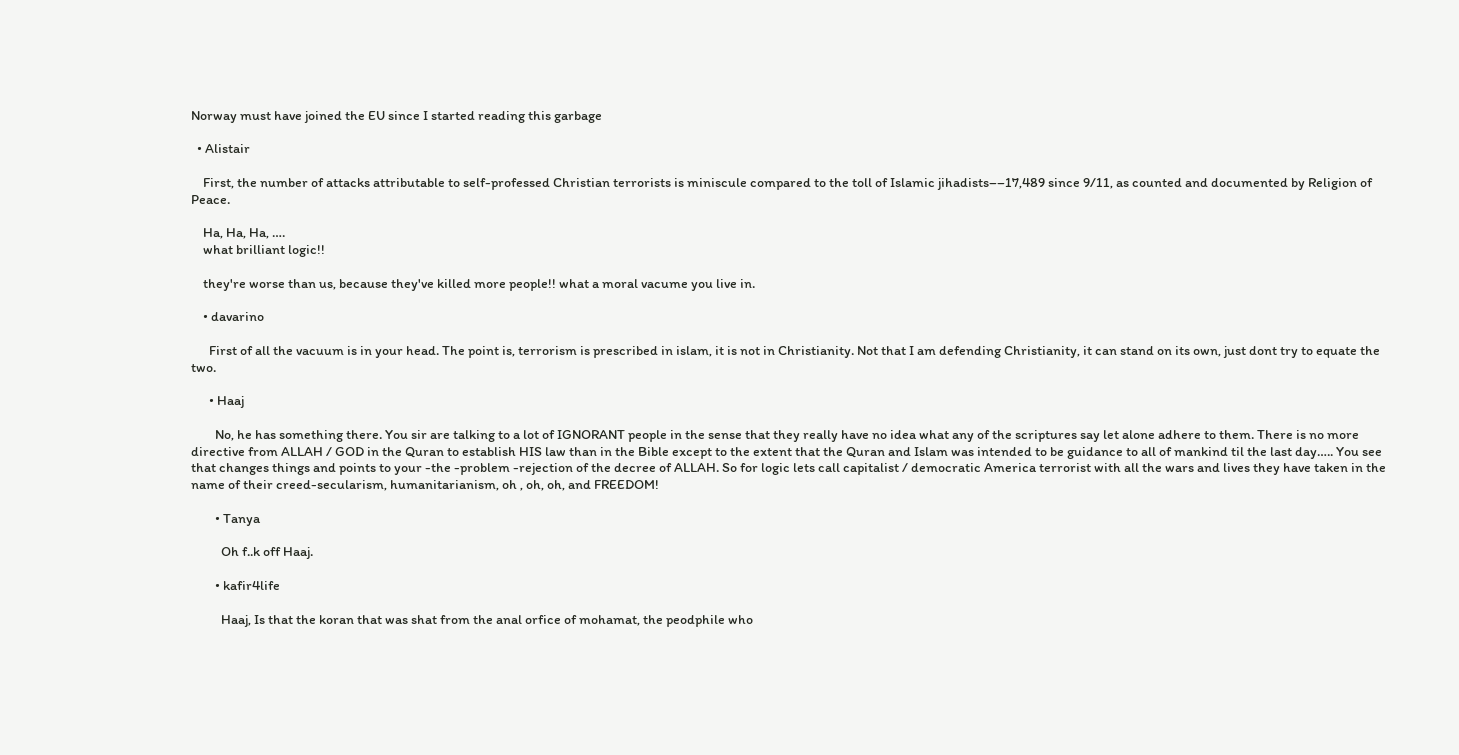Norway must have joined the EU since I started reading this garbage

  • Alistair

    First, the number of attacks attributable to self-professed Christian terrorists is miniscule compared to the toll of Islamic jihadists––17,489 since 9/11, as counted and documented by Religion of Peace.

    Ha, Ha, Ha, ….
    what brilliant logic!!

    they're worse than us, because they've killed more people!! what a moral vacume you live in.

    • davarino

      First of all the vacuum is in your head. The point is, terrorism is prescribed in islam, it is not in Christianity. Not that I am defending Christianity, it can stand on its own, just dont try to equate the two.

      • Haaj

        No, he has something there. You sir are talking to a lot of IGNORANT people in the sense that they really have no idea what any of the scriptures say let alone adhere to them. There is no more directive from ALLAH / GOD in the Quran to establish HIS law than in the Bible except to the extent that the Quran and Islam was intended to be guidance to all of mankind til the last day….. You see that changes things and points to your -the -problem -rejection of the decree of ALLAH. So for logic lets call capitalist / democratic America terrorist with all the wars and lives they have taken in the name of their creed-secularism, humanitarianism, oh , oh, oh, and FREEDOM!

        • Tanya

          Oh f..k off Haaj.

        • kafir4life

          Haaj, Is that the koran that was shat from the anal orfice of mohamat, the peodphile who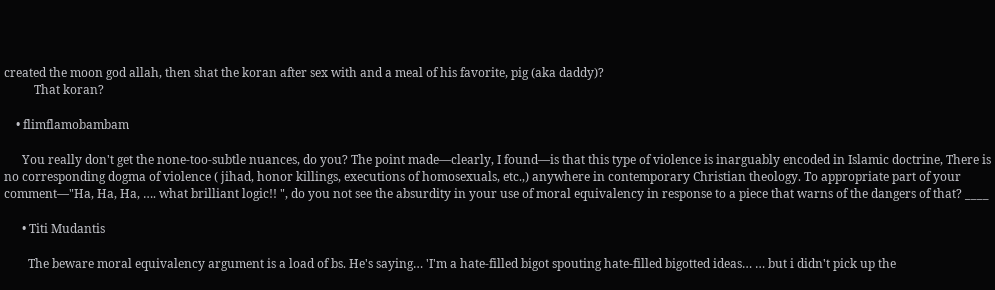created the moon god allah, then shat the koran after sex with and a meal of his favorite, pig (aka daddy)?
          That koran?

    • flimflamobambam

      You really don't get the none-too-subtle nuances, do you? The point made—clearly, I found—is that this type of violence is inarguably encoded in Islamic doctrine, There is no corresponding dogma of violence ( jihad, honor killings, executions of homosexuals, etc.,) anywhere in contemporary Christian theology. To appropriate part of your comment—"Ha, Ha, Ha, …. what brilliant logic!! ", do you not see the absurdity in your use of moral equivalency in response to a piece that warns of the dangers of that? ____

      • Titi Mudantis

        The beware moral equivalency argument is a load of bs. He's saying… 'I'm a hate-filled bigot spouting hate-filled bigotted ideas… … but i didn't pick up the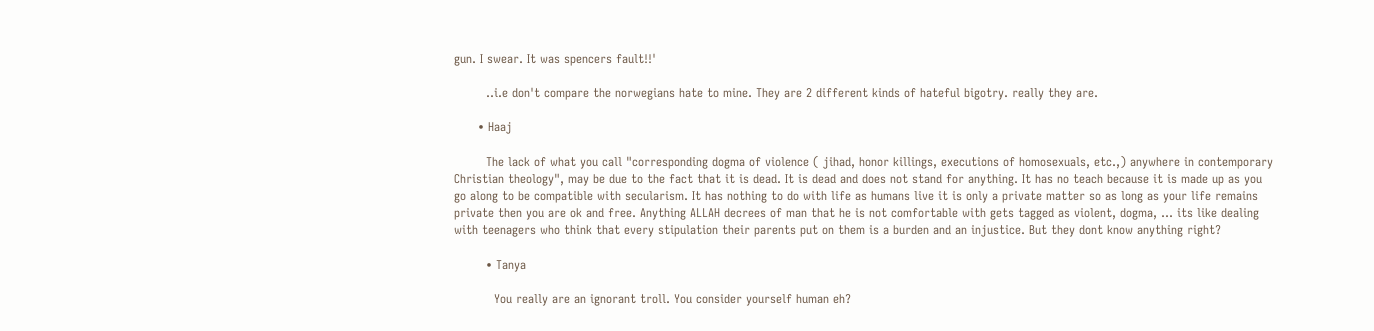gun. I swear. It was spencers fault!!'

        ..i.e don't compare the norwegians hate to mine. They are 2 different kinds of hateful bigotry. really they are.

      • Haaj

        The lack of what you call "corresponding dogma of violence ( jihad, honor killings, executions of homosexuals, etc.,) anywhere in contemporary Christian theology", may be due to the fact that it is dead. It is dead and does not stand for anything. It has no teach because it is made up as you go along to be compatible with secularism. It has nothing to do with life as humans live it is only a private matter so as long as your life remains private then you are ok and free. Anything ALLAH decrees of man that he is not comfortable with gets tagged as violent, dogma, … its like dealing with teenagers who think that every stipulation their parents put on them is a burden and an injustice. But they dont know anything right?

        • Tanya

          You really are an ignorant troll. You consider yourself human eh?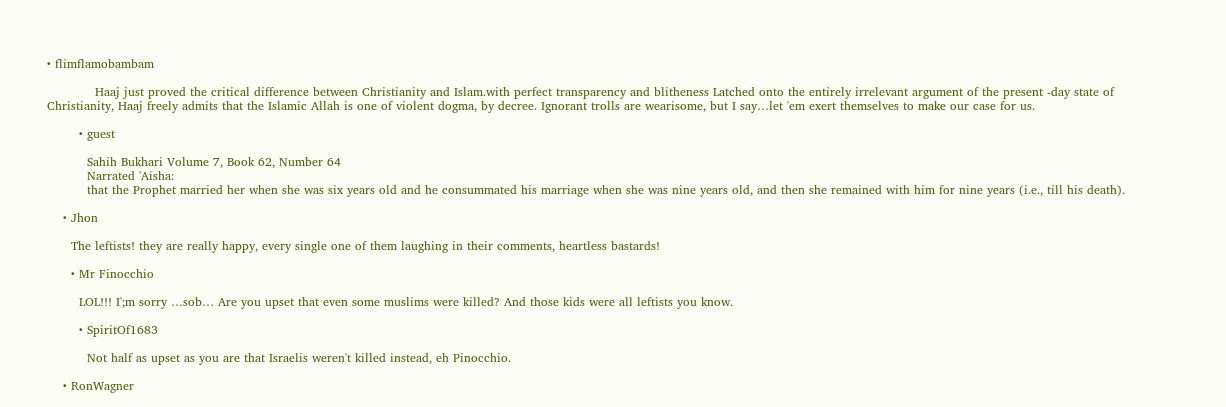• flimflamobambam

            Haaj just proved the critical difference between Christianity and Islam.with perfect transparency and blitheness Latched onto the entirely irrelevant argument of the present -day state of Christianity, Haaj freely admits that the Islamic Allah is one of violent dogma, by decree. Ignorant trolls are wearisome, but I say…let 'em exert themselves to make our case for us.

        • guest

          Sahih Bukhari Volume 7, Book 62, Number 64
          Narrated 'Aisha:
          that the Prophet married her when she was six years old and he consummated his marriage when she was nine years old, and then she remained with him for nine years (i.e., till his death).

    • Jhon

      The leftists! they are really happy, every single one of them laughing in their comments, heartless bastards!

      • Mr Finocchio

        LOL!!! I';m sorry …sob… Are you upset that even some muslims were killed? And those kids were all leftists you know.

        • SpiritOf1683

          Not half as upset as you are that Israelis weren't killed instead, eh Pinocchio.

    • RonWagner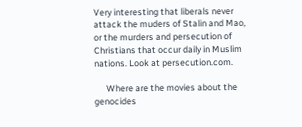Very interesting that liberals never attack the muders of Stalin and Mao, or the murders and persecution of Christians that occur daily in Muslim nations. Look at persecution.com.

      Where are the movies about the genocides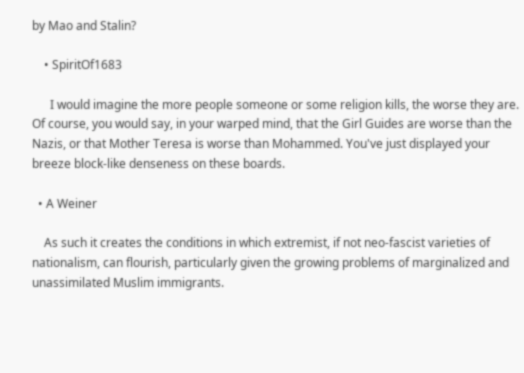by Mao and Stalin?

    • SpiritOf1683

      I would imagine the more people someone or some religion kills, the worse they are. Of course, you would say, in your warped mind, that the Girl Guides are worse than the Nazis, or that Mother Teresa is worse than Mohammed. You've just displayed your breeze block-like denseness on these boards.

  • A Weiner

    As such it creates the conditions in which extremist, if not neo-fascist varieties of nationalism, can flourish, particularly given the growing problems of marginalized and unassimilated Muslim immigrants.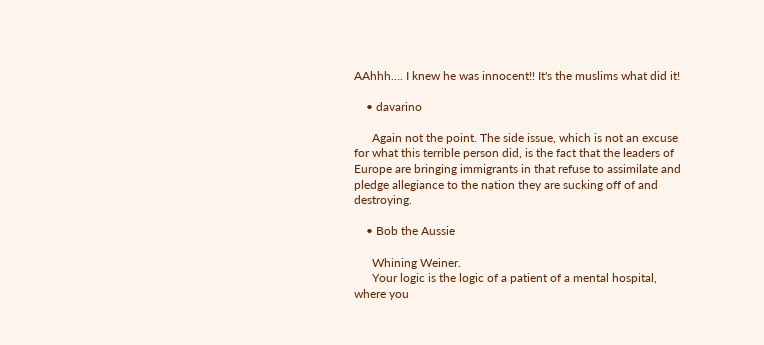AAhhh…. I knew he was innocent!! It's the muslims what did it!

    • davarino

      Again not the point. The side issue, which is not an excuse for what this terrible person did, is the fact that the leaders of Europe are bringing immigrants in that refuse to assimilate and pledge allegiance to the nation they are sucking off of and destroying.

    • Bob the Aussie

      Whining Weiner.
      Your logic is the logic of a patient of a mental hospital, where you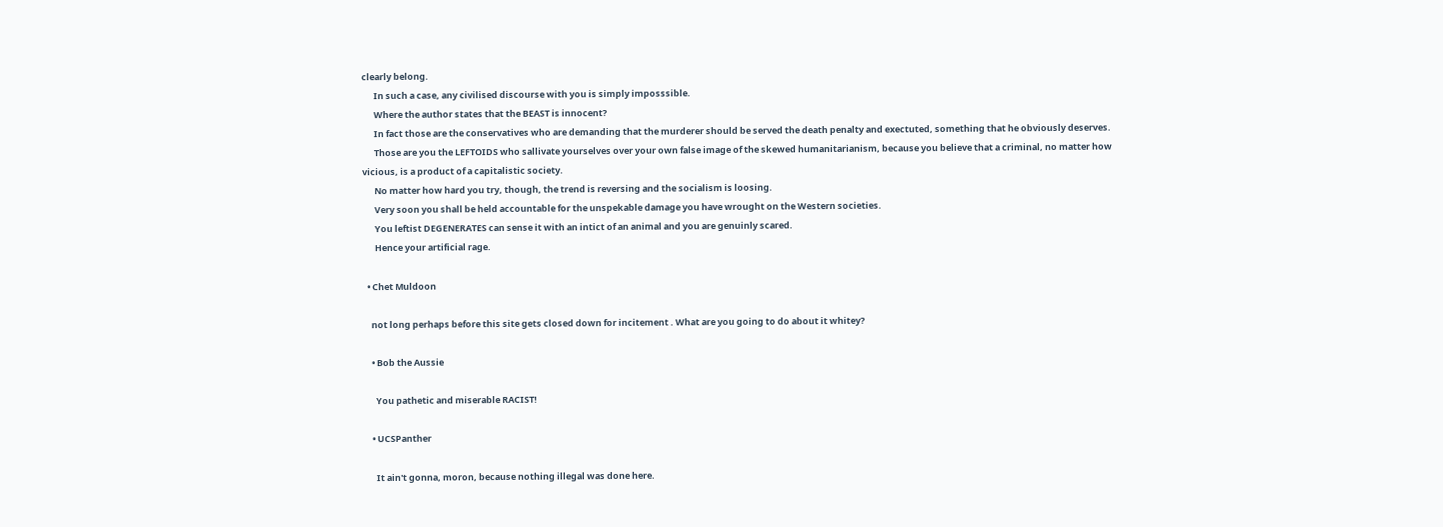clearly belong.
      In such a case, any civilised discourse with you is simply imposssible.
      Where the author states that the BEAST is innocent?
      In fact those are the conservatives who are demanding that the murderer should be served the death penalty and exectuted, something that he obviously deserves.
      Those are you the LEFTOIDS who sallivate yourselves over your own false image of the skewed humanitarianism, because you believe that a criminal, no matter how vicious, is a product of a capitalistic society.
      No matter how hard you try, though, the trend is reversing and the socialism is loosing.
      Very soon you shall be held accountable for the unspekable damage you have wrought on the Western societies.
      You leftist DEGENERATES can sense it with an intict of an animal and you are genuinly scared.
      Hence your artificial rage.

  • Chet Muldoon

    not long perhaps before this site gets closed down for incitement . What are you going to do about it whitey?

    • Bob the Aussie

      You pathetic and miserable RACIST!

    • UCSPanther

      It ain't gonna, moron, because nothing illegal was done here.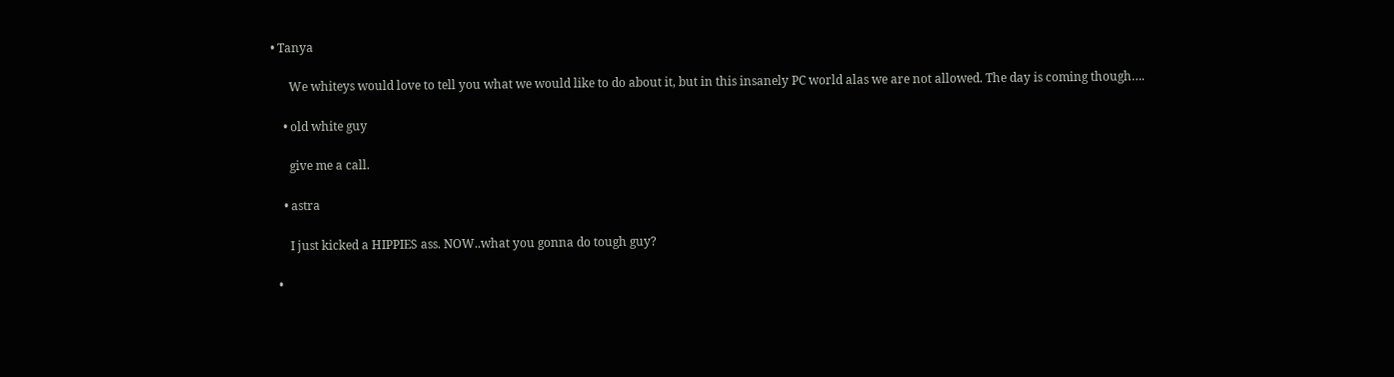• Tanya

      We whiteys would love to tell you what we would like to do about it, but in this insanely PC world alas we are not allowed. The day is coming though….

    • old white guy

      give me a call.

    • astra

      I just kicked a HIPPIES ass. NOW..what you gonna do tough guy?

  •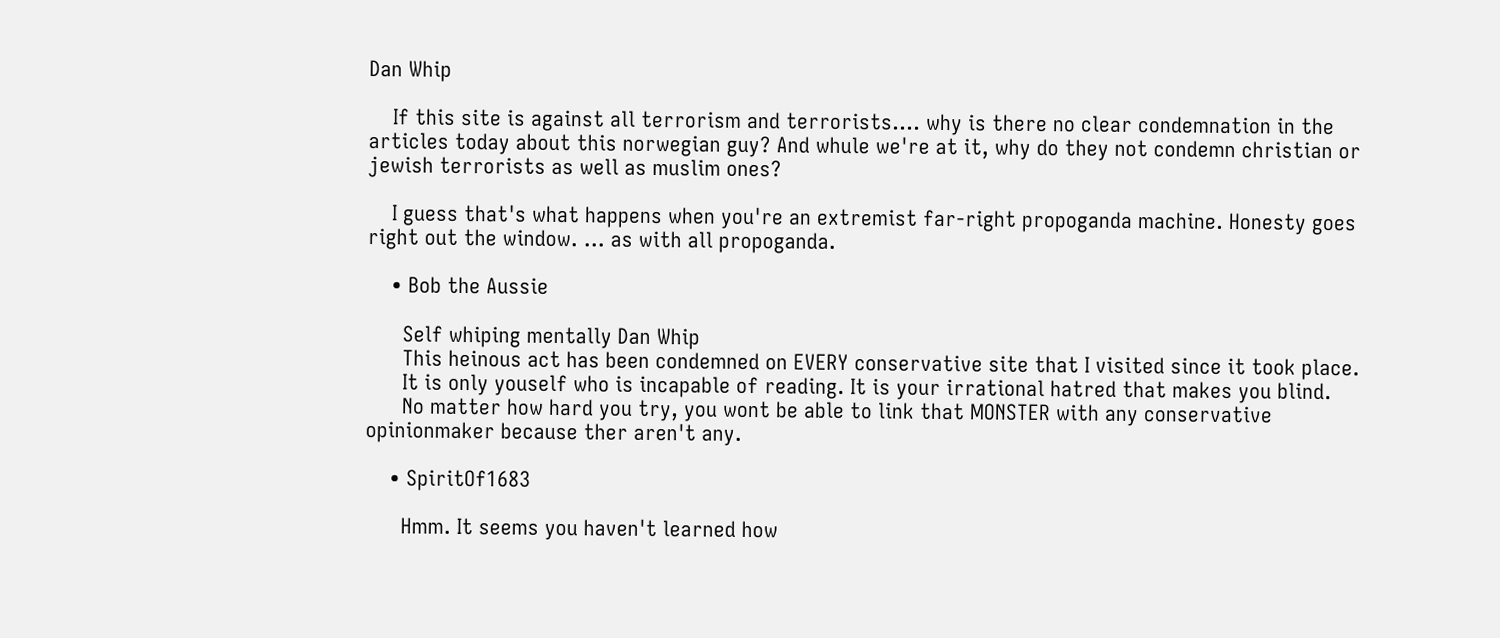Dan Whip

    If this site is against all terrorism and terrorists…. why is there no clear condemnation in the articles today about this norwegian guy? And whule we're at it, why do they not condemn christian or jewish terrorists as well as muslim ones?

    I guess that's what happens when you're an extremist far-right propoganda machine. Honesty goes right out the window. … as with all propoganda.

    • Bob the Aussie

      Self whiping mentally Dan Whip
      This heinous act has been condemned on EVERY conservative site that I visited since it took place.
      It is only youself who is incapable of reading. It is your irrational hatred that makes you blind.
      No matter how hard you try, you wont be able to link that MONSTER with any conservative opinionmaker because ther aren't any.

    • SpiritOf1683

      Hmm. It seems you haven't learned how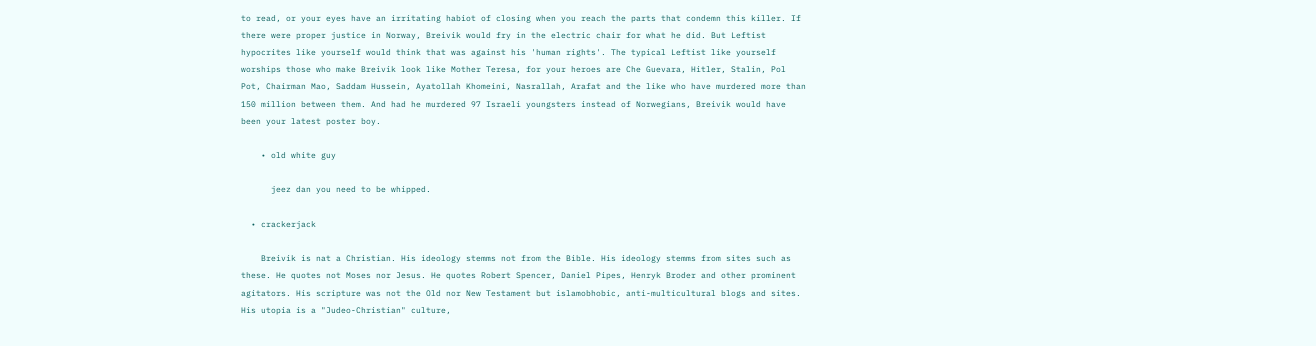to read, or your eyes have an irritating habiot of closing when you reach the parts that condemn this killer. If there were proper justice in Norway, Breivik would fry in the electric chair for what he did. But Leftist hypocrites like yourself would think that was against his 'human rights'. The typical Leftist like yourself worships those who make Breivik look like Mother Teresa, for your heroes are Che Guevara, Hitler, Stalin, Pol Pot, Chairman Mao, Saddam Hussein, Ayatollah Khomeini, Nasrallah, Arafat and the like who have murdered more than 150 million between them. And had he murdered 97 Israeli youngsters instead of Norwegians, Breivik would have been your latest poster boy.

    • old white guy

      jeez dan you need to be whipped.

  • crackerjack

    Breivik is nat a Christian. His ideology stemms not from the Bible. His ideology stemms from sites such as these. He quotes not Moses nor Jesus. He quotes Robert Spencer, Daniel Pipes, Henryk Broder and other prominent agitators. His scripture was not the Old nor New Testament but islamobhobic, anti-multicultural blogs and sites. His utopia is a "Judeo-Christian" culture,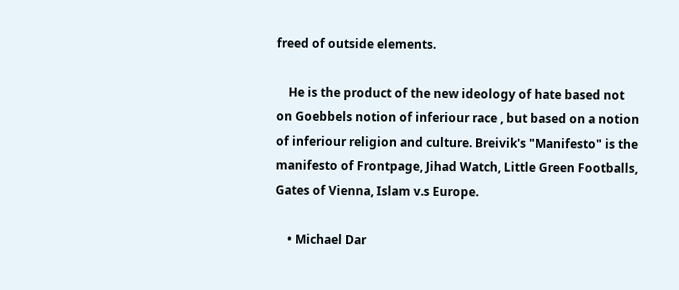freed of outside elements.

    He is the product of the new ideology of hate based not on Goebbels notion of inferiour race , but based on a notion of inferiour religion and culture. Breivik's "Manifesto" is the manifesto of Frontpage, Jihad Watch, Little Green Footballs, Gates of Vienna, Islam v.s Europe.

    • Michael Dar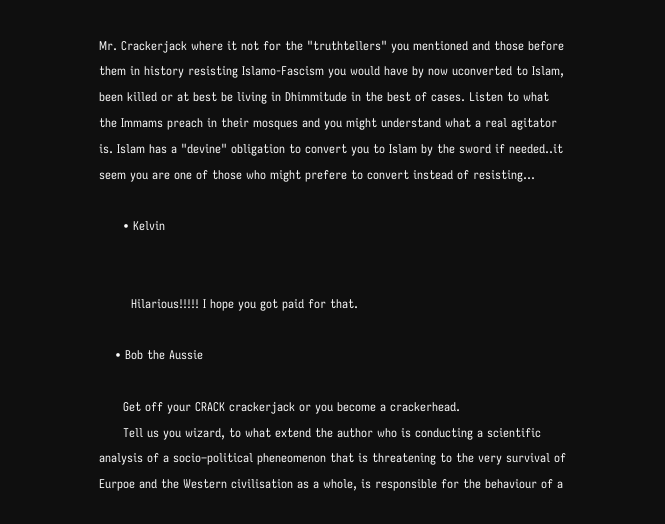Mr. Crackerjack where it not for the "truthtellers" you mentioned and those before them in history resisting Islamo-Fascism you would have by now uconverted to Islam, been killed or at best be living in Dhimmitude in the best of cases. Listen to what the Immams preach in their mosques and you might understand what a real agitator is. Islam has a "devine" obligation to convert you to Islam by the sword if needed..it seem you are one of those who might prefere to convert instead of resisting…

      • Kelvin


        Hilarious!!!!! I hope you got paid for that.

    • Bob the Aussie

      Get off your CRACK crackerjack or you become a crackerhead.
      Tell us you wizard, to what extend the author who is conducting a scientific analysis of a socio–political pheneomenon that is threatening to the very survival of Eurpoe and the Western civilisation as a whole, is responsible for the behaviour of a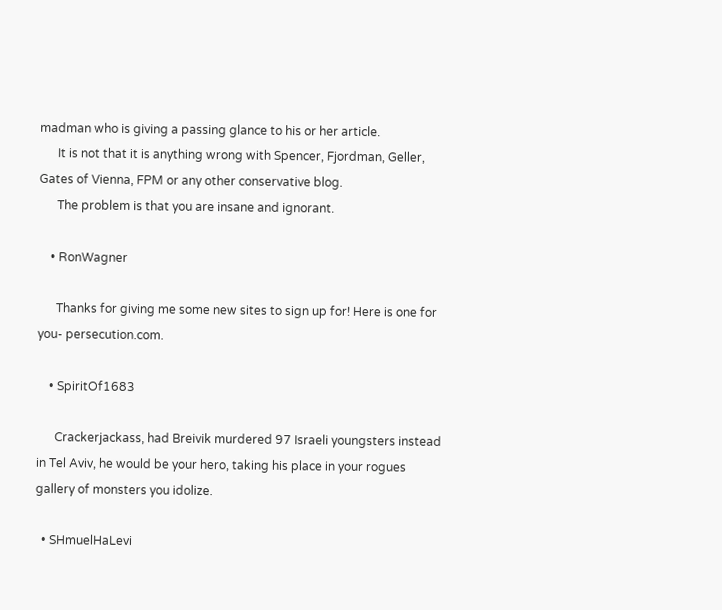madman who is giving a passing glance to his or her article.
      It is not that it is anything wrong with Spencer, Fjordman, Geller, Gates of Vienna, FPM or any other conservative blog.
      The problem is that you are insane and ignorant.

    • RonWagner

      Thanks for giving me some new sites to sign up for! Here is one for you- persecution.com.

    • SpiritOf1683

      Crackerjackass, had Breivik murdered 97 Israeli youngsters instead in Tel Aviv, he would be your hero, taking his place in your rogues gallery of monsters you idolize.

  • SHmuelHaLevi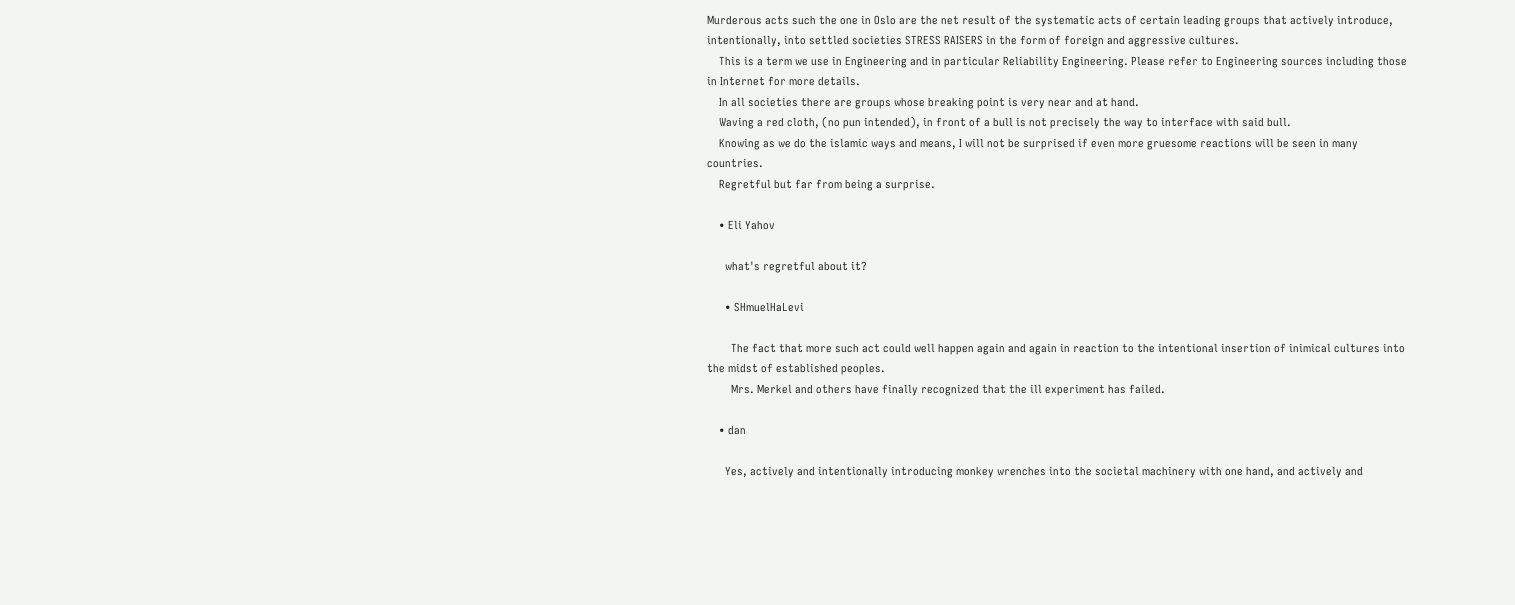Murderous acts such the one in Oslo are the net result of the systematic acts of certain leading groups that actively introduce, intentionally, into settled societies STRESS RAISERS in the form of foreign and aggressive cultures.
    This is a term we use in Engineering and in particular Reliability Engineering. Please refer to Engineering sources including those in Internet for more details.
    In all societies there are groups whose breaking point is very near and at hand.
    Waving a red cloth, (no pun intended), in front of a bull is not precisely the way to interface with said bull.
    Knowing as we do the islamic ways and means, I will not be surprised if even more gruesome reactions will be seen in many countries.
    Regretful but far from being a surprise.

    • Eli Yahov

      what's regretful about it?

      • SHmuelHaLevi

        The fact that more such act could well happen again and again in reaction to the intentional insertion of inimical cultures into the midst of established peoples.
        Mrs. Merkel and others have finally recognized that the ill experiment has failed.

    • dan

      Yes, actively and intentionally introducing monkey wrenches into the societal machinery with one hand, and actively and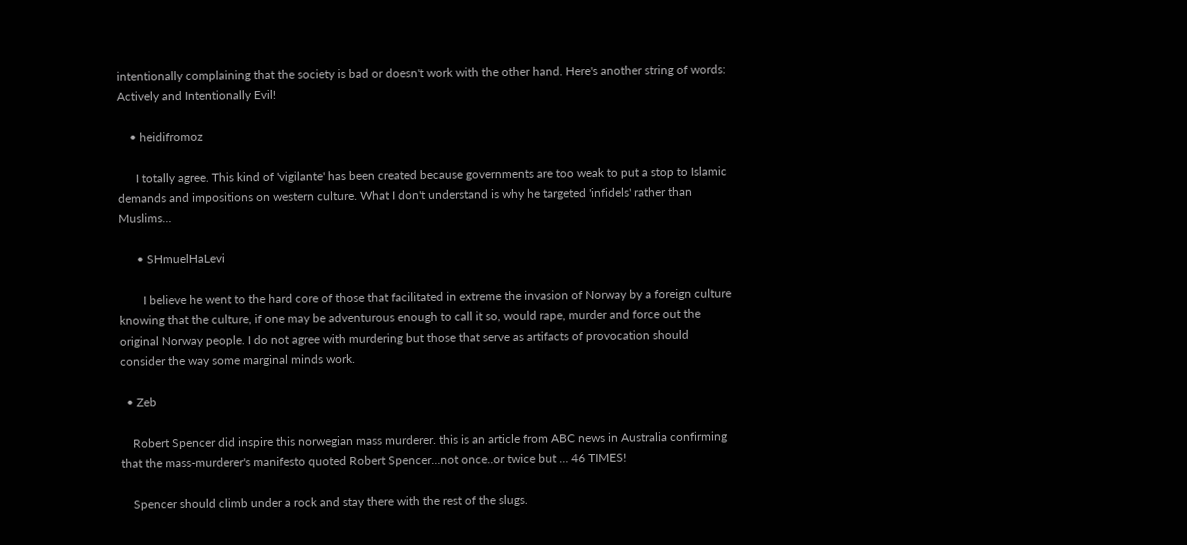intentionally complaining that the society is bad or doesn't work with the other hand. Here's another string of words: Actively and Intentionally Evil!

    • heidifromoz

      I totally agree. This kind of 'vigilante' has been created because governments are too weak to put a stop to Islamic demands and impositions on western culture. What I don't understand is why he targeted 'infidels' rather than Muslims…

      • SHmuelHaLevi

        I believe he went to the hard core of those that facilitated in extreme the invasion of Norway by a foreign culture knowing that the culture, if one may be adventurous enough to call it so, would rape, murder and force out the original Norway people. I do not agree with murdering but those that serve as artifacts of provocation should consider the way some marginal minds work.

  • Zeb

    Robert Spencer did inspire this norwegian mass murderer. this is an article from ABC news in Australia confirming that the mass-murderer's manifesto quoted Robert Spencer…not once..or twice but … 46 TIMES!

    Spencer should climb under a rock and stay there with the rest of the slugs.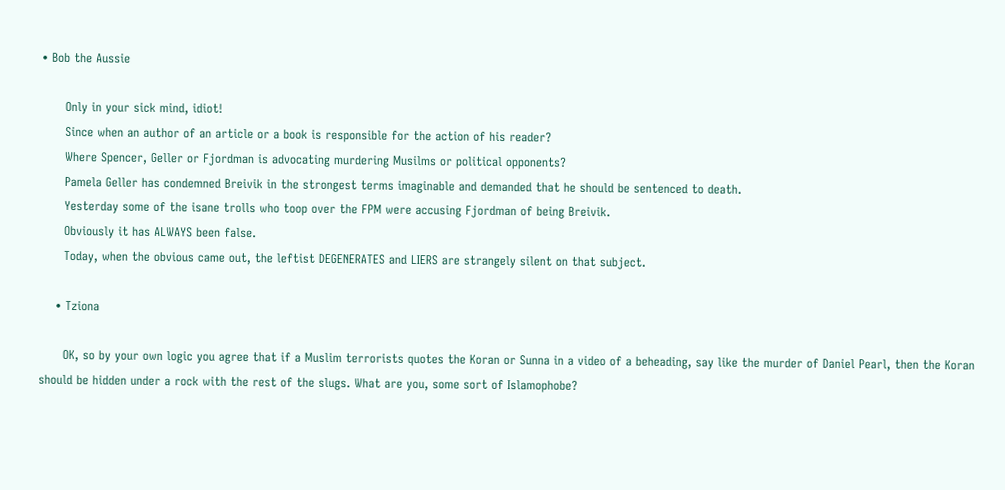• Bob the Aussie

      Only in your sick mind, idiot!
      Since when an author of an article or a book is responsible for the action of his reader?
      Where Spencer, Geller or Fjordman is advocating murdering Musilms or political opponents?
      Pamela Geller has condemned Breivik in the strongest terms imaginable and demanded that he should be sentenced to death.
      Yesterday some of the isane trolls who toop over the FPM were accusing Fjordman of being Breivik.
      Obviously it has ALWAYS been false.
      Today, when the obvious came out, the leftist DEGENERATES and LIERS are strangely silent on that subject.

    • Tziona

      OK, so by your own logic you agree that if a Muslim terrorists quotes the Koran or Sunna in a video of a beheading, say like the murder of Daniel Pearl, then the Koran should be hidden under a rock with the rest of the slugs. What are you, some sort of Islamophobe?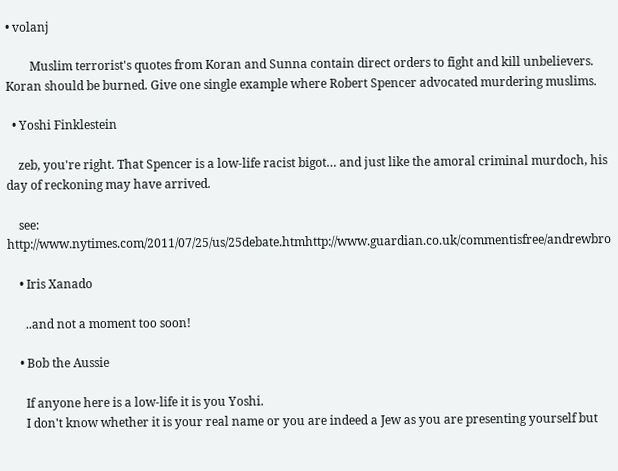• volanj

        Muslim terrorist's quotes from Koran and Sunna contain direct orders to fight and kill unbelievers. Koran should be burned. Give one single example where Robert Spencer advocated murdering muslims.

  • Yoshi Finklestein

    zeb, you're right. That Spencer is a low-life racist bigot… and just like the amoral criminal murdoch, his day of reckoning may have arrived.

    see: http://www.nytimes.com/2011/07/25/us/25debate.htmhttp://www.guardian.co.uk/commentisfree/andrewbro

    • Iris Xanado

      ..and not a moment too soon!

    • Bob the Aussie

      If anyone here is a low-life it is you Yoshi.
      I don't know whether it is your real name or you are indeed a Jew as you are presenting yourself but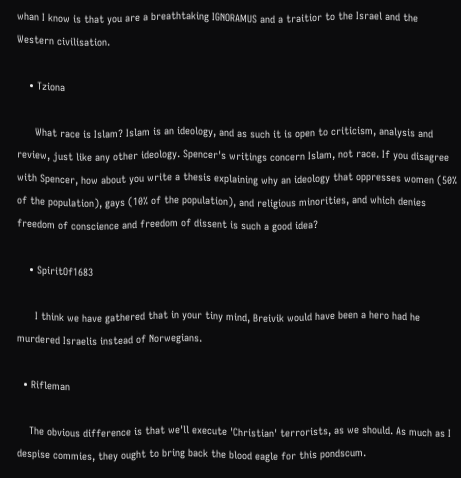whan I know is that you are a breathtaking IGNORAMUS and a traitior to the Israel and the Western civilisation.

    • Tziona

      What race is Islam? Islam is an ideology, and as such it is open to criticism, analysis and review, just like any other ideology. Spencer's writings concern Islam, not race. If you disagree with Spencer, how about you write a thesis explaining why an ideology that oppresses women (50% of the population), gays (10% of the population), and religious minorities, and which denies freedom of conscience and freedom of dissent is such a good idea?

    • SpiritOf1683

      I think we have gathered that in your tiny mind, Breivik would have been a hero had he murdered Israelis instead of Norwegians.

  • Rifleman

    The obvious difference is that we'll execute 'Christian' terrorists, as we should. As much as I despise commies, they ought to bring back the blood eagle for this pondscum.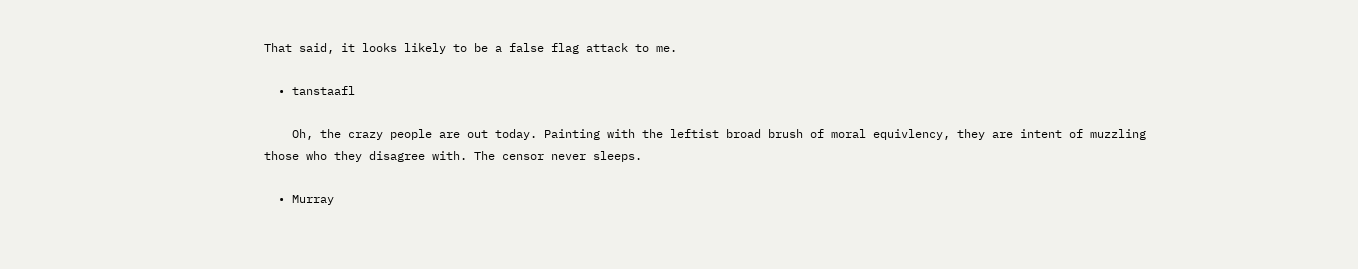That said, it looks likely to be a false flag attack to me.

  • tanstaafl

    Oh, the crazy people are out today. Painting with the leftist broad brush of moral equivlency, they are intent of muzzling those who they disagree with. The censor never sleeps.

  • Murray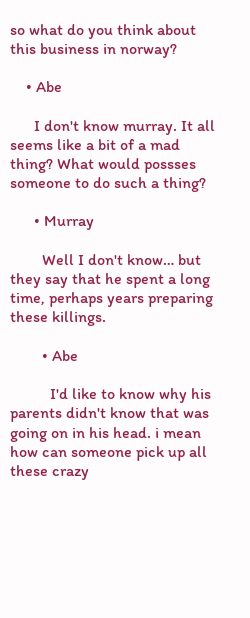so what do you think about this business in norway?

    • Abe

      I don't know murray. It all seems like a bit of a mad thing? What would possses someone to do such a thing?

      • Murray

        Well I don't know… but they say that he spent a long time, perhaps years preparing these killings.

        • Abe

          I'd like to know why his parents didn't know that was going on in his head. i mean how can someone pick up all these crazy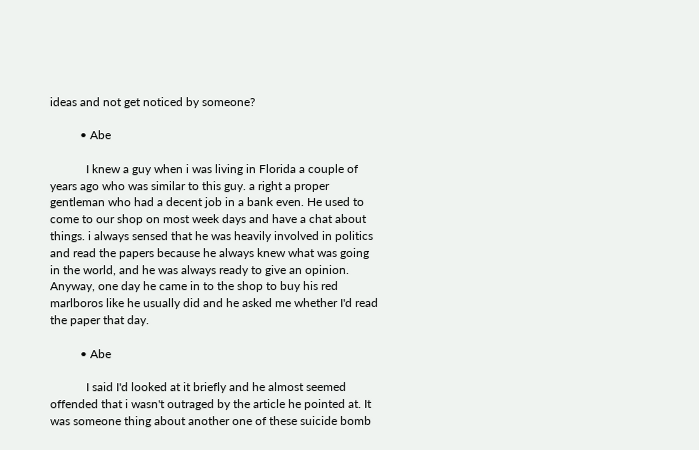ideas and not get noticed by someone?

          • Abe

            I knew a guy when i was living in Florida a couple of years ago who was similar to this guy. a right a proper gentleman who had a decent job in a bank even. He used to come to our shop on most week days and have a chat about things. i always sensed that he was heavily involved in politics and read the papers because he always knew what was going in the world, and he was always ready to give an opinion. Anyway, one day he came in to the shop to buy his red marlboros like he usually did and he asked me whether I'd read the paper that day.

          • Abe

            I said I'd looked at it briefly and he almost seemed offended that i wasn't outraged by the article he pointed at. It was someone thing about another one of these suicide bomb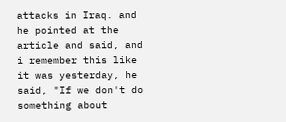attacks in Iraq. and he pointed at the article and said, and i remember this like it was yesterday, he said, "If we don't do something about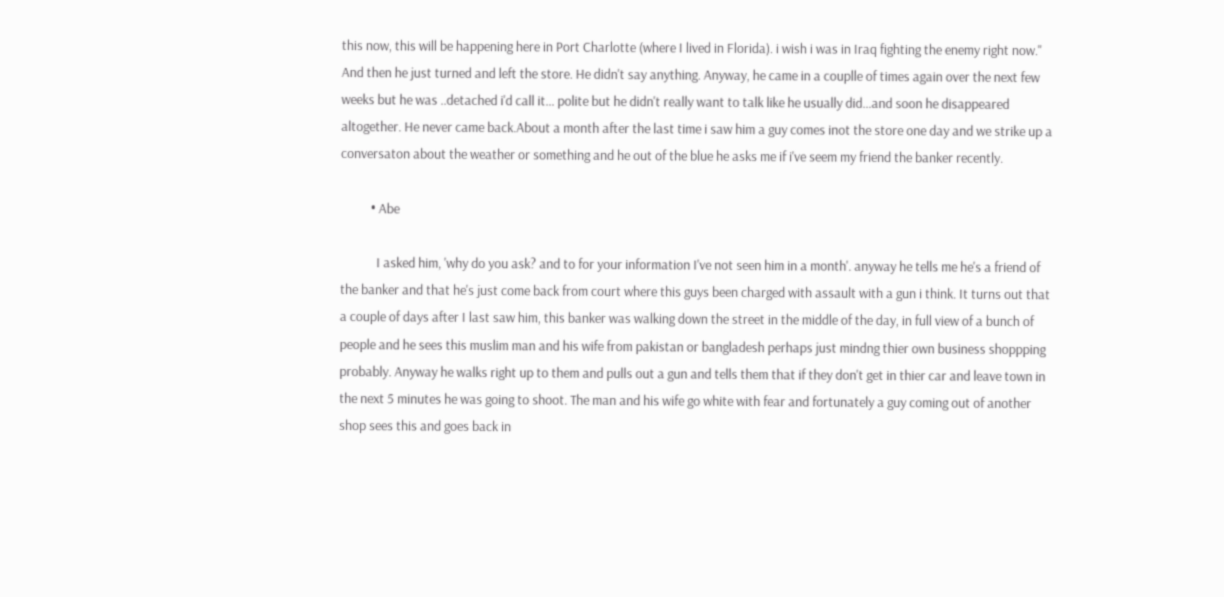this now, this will be happening here in Port Charlotte (where I lived in Florida). i wish i was in Iraq fighting the enemy right now." And then he just turned and left the store. He didn't say anything. Anyway, he came in a couplle of times again over the next few weeks but he was ..detached i'd call it… polite but he didn't really want to talk like he usually did…and soon he disappeared altogether. He never came back.About a month after the last time i saw him a guy comes inot the store one day and we strike up a conversaton about the weather or something and he out of the blue he asks me if i've seem my friend the banker recently.

          • Abe

            I asked him, 'why do you ask? and to for your information I've not seen him in a month'. anyway he tells me he's a friend of the banker and that he's just come back from court where this guys been charged with assault with a gun i think. It turns out that a couple of days after I last saw him, this banker was walking down the street in the middle of the day, in full view of a bunch of people and he sees this muslim man and his wife from pakistan or bangladesh perhaps just mindng thier own business shoppping probably. Anyway he walks right up to them and pulls out a gun and tells them that if they don't get in thier car and leave town in the next 5 minutes he was going to shoot. The man and his wife go white with fear and fortunately a guy coming out of another shop sees this and goes back in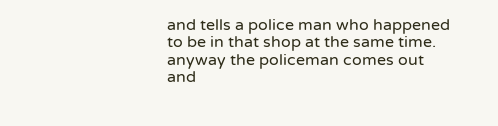and tells a police man who happened to be in that shop at the same time. anyway the policeman comes out and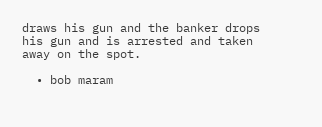draws his gun and the banker drops his gun and is arrested and taken away on the spot.

  • bob maram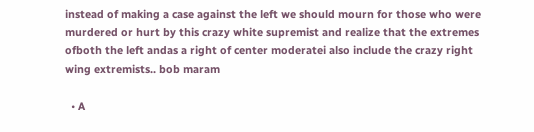instead of making a case against the left we should mourn for those who were murdered or hurt by this crazy white supremist and realize that the extremes ofboth the left andas a right of center moderatei also include the crazy right wing extremists.. bob maram

  • A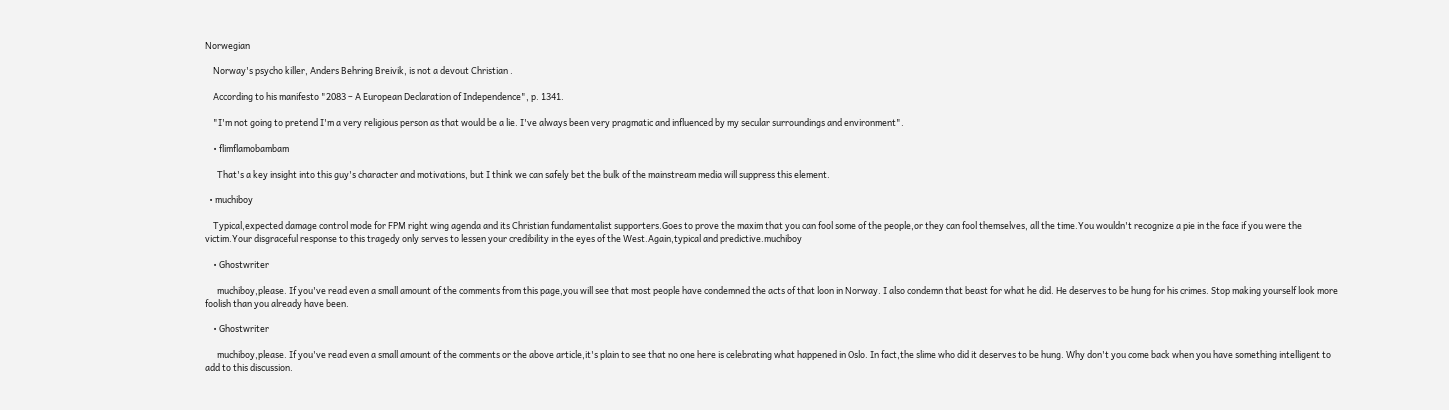Norwegian

    Norway's psycho killer, Anders Behring Breivik, is not a devout Christian .

    According to his manifesto "2083 – A European Declaration of Independence", p. 1341.

    "I'm not going to pretend I'm a very religious person as that would be a lie. I've always been very pragmatic and influenced by my secular surroundings and environment".

    • flimflamobambam

      That's a key insight into this guy's character and motivations, but I think we can safely bet the bulk of the mainstream media will suppress this element.

  • muchiboy

    Typical,expected damage control mode for FPM right wing agenda and its Christian fundamentalist supporters.Goes to prove the maxim that you can fool some of the people,or they can fool themselves, all the time.You wouldn't recognize a pie in the face if you were the victim.Your disgraceful response to this tragedy only serves to lessen your credibility in the eyes of the West.Again,typical and predictive.muchiboy

    • Ghostwriter

      muchiboy,please. If you've read even a small amount of the comments from this page,you will see that most people have condemned the acts of that loon in Norway. I also condemn that beast for what he did. He deserves to be hung for his crimes. Stop making yourself look more foolish than you already have been.

    • Ghostwriter

      muchiboy,please. If you've read even a small amount of the comments or the above article,it's plain to see that no one here is celebrating what happened in Oslo. In fact,the slime who did it deserves to be hung. Why don't you come back when you have something intelligent to add to this discussion.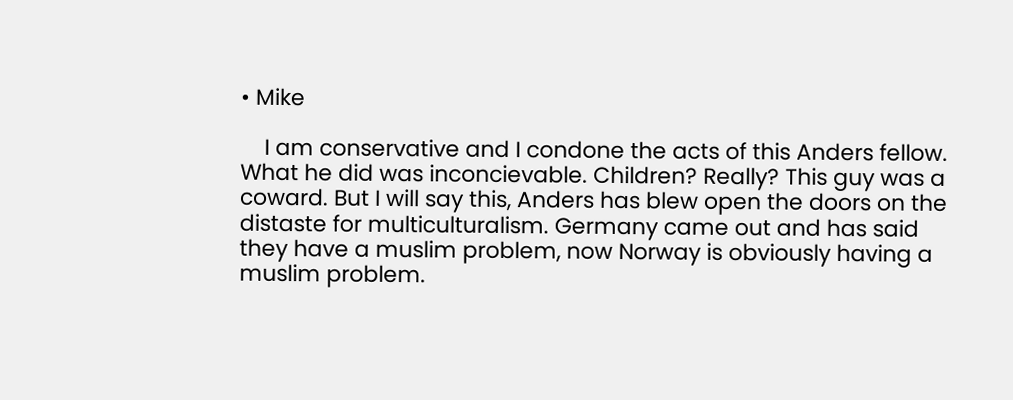• Mike

    I am conservative and I condone the acts of this Anders fellow. What he did was inconcievable. Children? Really? This guy was a coward. But I will say this, Anders has blew open the doors on the distaste for multiculturalism. Germany came out and has said they have a muslim problem, now Norway is obviously having a muslim problem.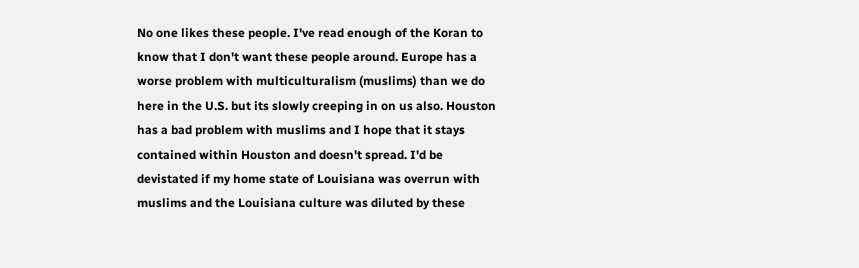No one likes these people. I've read enough of the Koran to know that I don't want these people around. Europe has a worse problem with multiculturalism (muslims) than we do here in the U.S. but its slowly creeping in on us also. Houston has a bad problem with muslims and I hope that it stays contained within Houston and doesn't spread. I'd be devistated if my home state of Louisiana was overrun with muslims and the Louisiana culture was diluted by these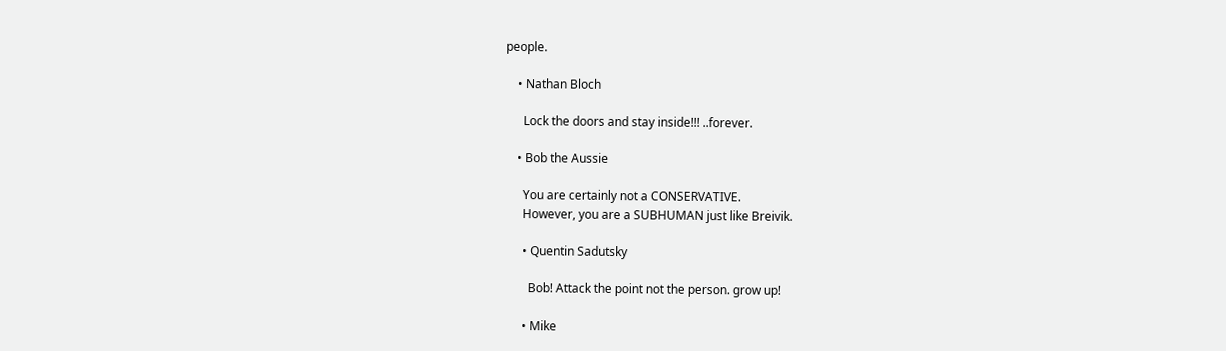people.

    • Nathan Bloch

      Lock the doors and stay inside!!! ..forever.

    • Bob the Aussie

      You are certainly not a CONSERVATIVE.
      However, you are a SUBHUMAN just like Breivik.

      • Quentin Sadutsky

        Bob! Attack the point not the person. grow up!

      • Mike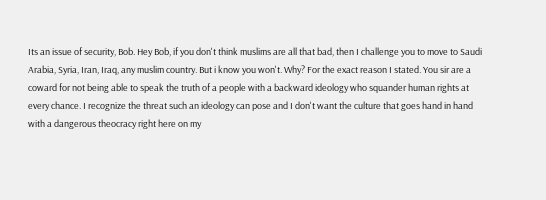Its an issue of security, Bob. Hey Bob, if you don't think muslims are all that bad, then I challenge you to move to Saudi Arabia, Syria, Iran, Iraq, any muslim country. But i know you won't. Why? For the exact reason I stated. You sir are a coward for not being able to speak the truth of a people with a backward ideology who squander human rights at every chance. I recognize the threat such an ideology can pose and I don't want the culture that goes hand in hand with a dangerous theocracy right here on my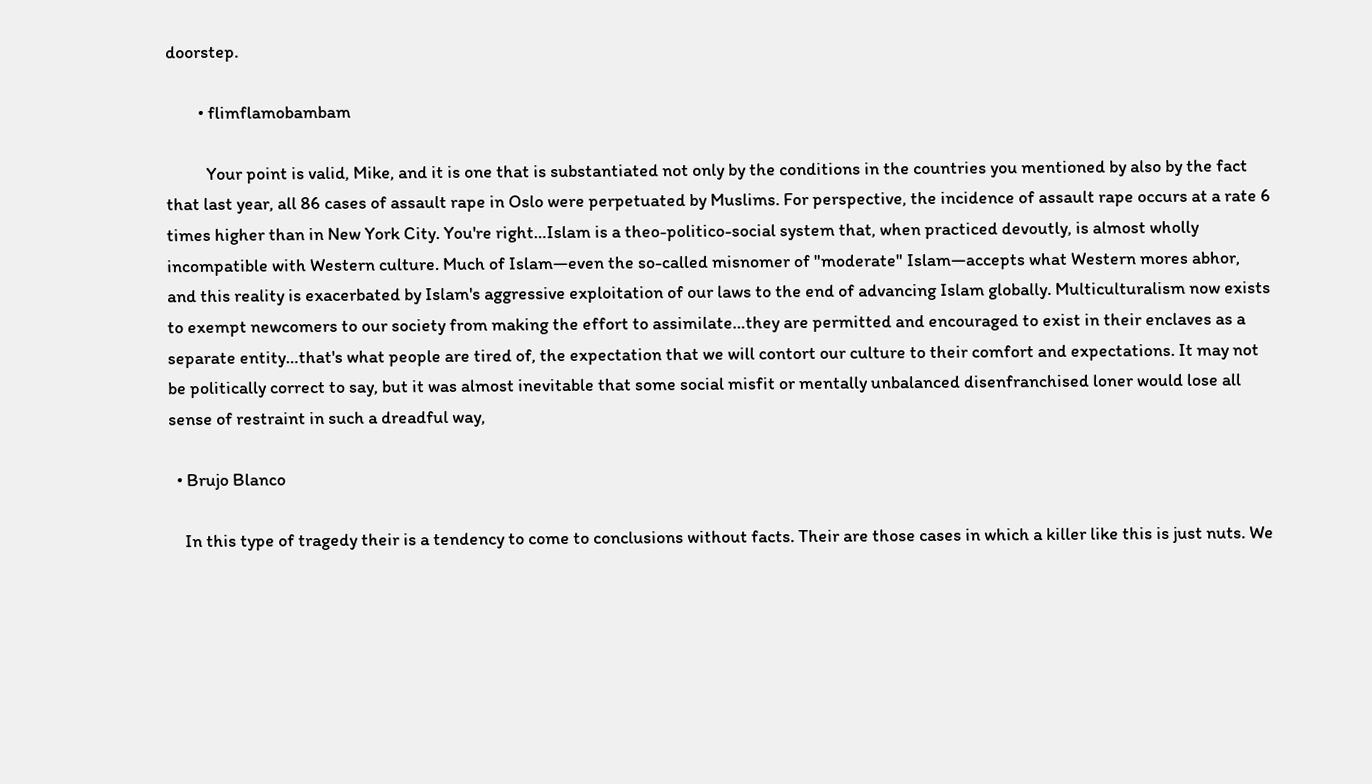doorstep.

        • flimflamobambam

          Your point is valid, Mike, and it is one that is substantiated not only by the conditions in the countries you mentioned by also by the fact that last year, all 86 cases of assault rape in Oslo were perpetuated by Muslims. For perspective, the incidence of assault rape occurs at a rate 6 times higher than in New York City. You're right…Islam is a theo-politico-social system that, when practiced devoutly, is almost wholly incompatible with Western culture. Much of Islam—even the so-called misnomer of "moderate" Islam—accepts what Western mores abhor, and this reality is exacerbated by Islam's aggressive exploitation of our laws to the end of advancing Islam globally. Multiculturalism now exists to exempt newcomers to our society from making the effort to assimilate…they are permitted and encouraged to exist in their enclaves as a separate entity…that's what people are tired of, the expectation that we will contort our culture to their comfort and expectations. It may not be politically correct to say, but it was almost inevitable that some social misfit or mentally unbalanced disenfranchised loner would lose all sense of restraint in such a dreadful way,

  • Brujo Blanco

    In this type of tragedy their is a tendency to come to conclusions without facts. Their are those cases in which a killer like this is just nuts. We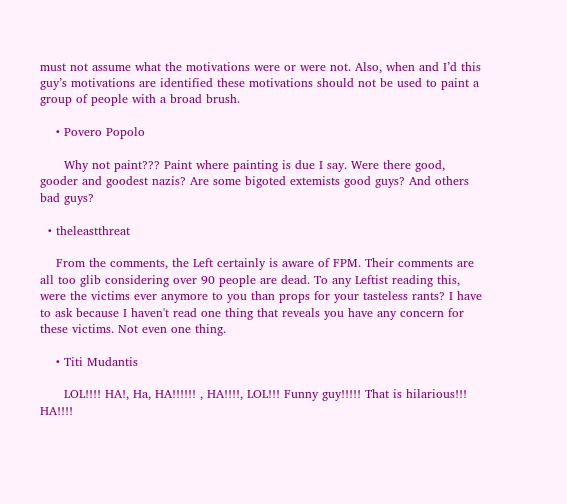must not assume what the motivations were or were not. Also, when and I’d this guy’s motivations are identified these motivations should not be used to paint a group of people with a broad brush.

    • Povero Popolo

      Why not paint??? Paint where painting is due I say. Were there good, gooder and goodest nazis? Are some bigoted extemists good guys? And others bad guys?

  • theleastthreat

    From the comments, the Left certainly is aware of FPM. Their comments are all too glib considering over 90 people are dead. To any Leftist reading this, were the victims ever anymore to you than props for your tasteless rants? I have to ask because I haven't read one thing that reveals you have any concern for these victims. Not even one thing.

    • Titi Mudantis

      LOL!!!! HA!, Ha, HA!!!!!! , HA!!!!, LOL!!! Funny guy!!!!! That is hilarious!!! HA!!!!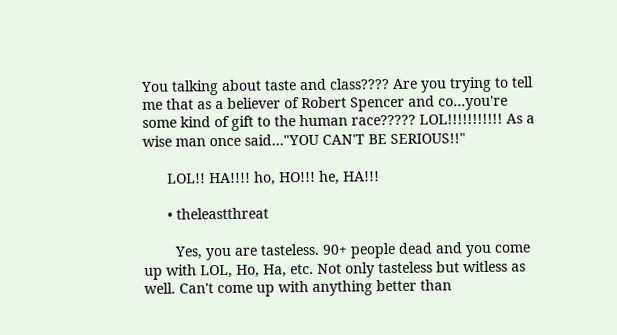You talking about taste and class???? Are you trying to tell me that as a believer of Robert Spencer and co…you're some kind of gift to the human race????? LOL!!!!!!!!!!! As a wise man once said…"YOU CAN'T BE SERIOUS!!"

      LOL!! HA!!!! ho, HO!!! he, HA!!!

      • theleastthreat

        Yes, you are tasteless. 90+ people dead and you come up with LOL, Ho, Ha, etc. Not only tasteless but witless as well. Can't come up with anything better than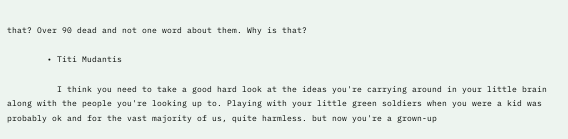that? Over 90 dead and not one word about them. Why is that?

        • Titi Mudantis

          I think you need to take a good hard look at the ideas you're carrying around in your little brain along with the people you're looking up to. Playing with your little green soldiers when you were a kid was probably ok and for the vast majority of us, quite harmless. but now you're a grown-up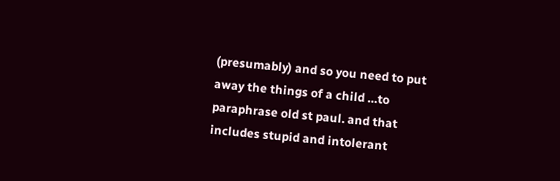(presumably) and so you need to put away the things of a child …to paraphrase old st paul. and that includes stupid and intolerant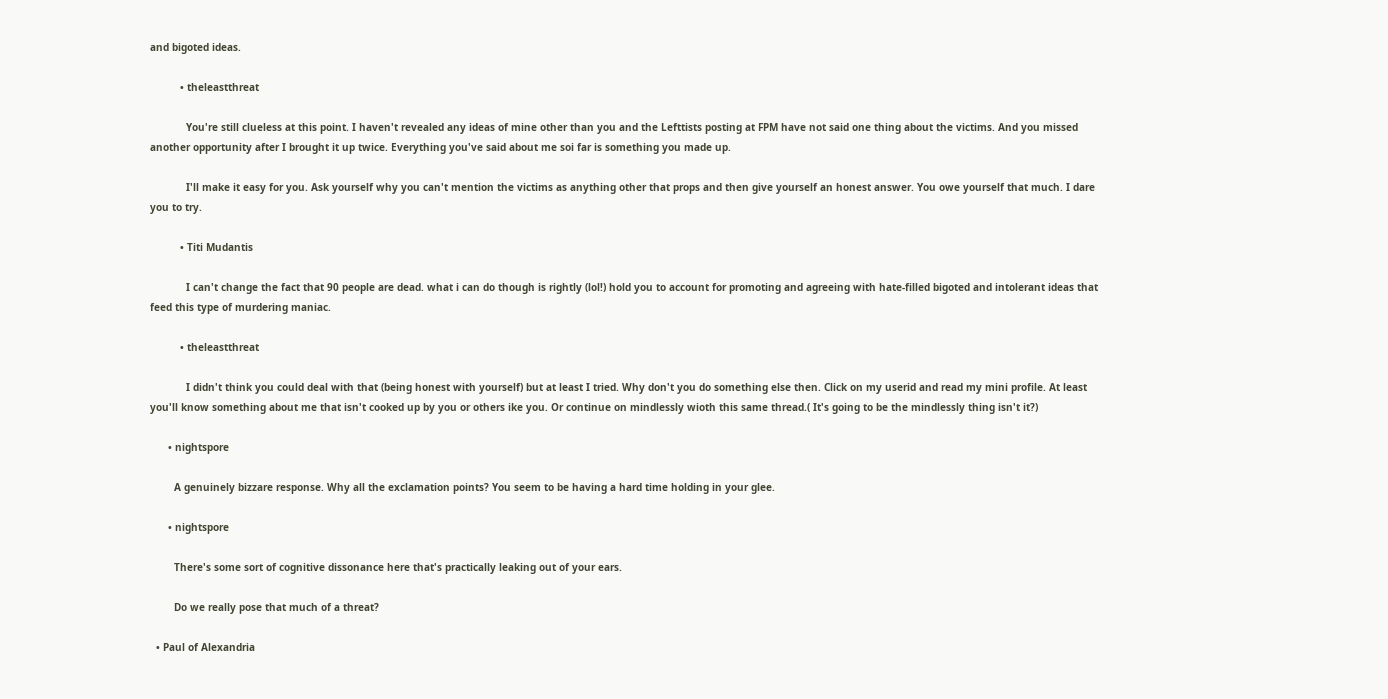and bigoted ideas.

          • theleastthreat

            You're still clueless at this point. I haven't revealed any ideas of mine other than you and the Lefttists posting at FPM have not said one thing about the victims. And you missed another opportunity after I brought it up twice. Everything you've said about me soi far is something you made up.

            I'll make it easy for you. Ask yourself why you can't mention the victims as anything other that props and then give yourself an honest answer. You owe yourself that much. I dare you to try.

          • Titi Mudantis

            I can't change the fact that 90 people are dead. what i can do though is rightly (lol!) hold you to account for promoting and agreeing with hate-filled bigoted and intolerant ideas that feed this type of murdering maniac.

          • theleastthreat

            I didn't think you could deal with that (being honest with yourself) but at least I tried. Why don't you do something else then. Click on my userid and read my mini profile. At least you'll know something about me that isn't cooked up by you or others ike you. Or continue on mindlessly wioth this same thread.( It's going to be the mindlessly thing isn't it?)

      • nightspore

        A genuinely bizzare response. Why all the exclamation points? You seem to be having a hard time holding in your glee.

      • nightspore

        There's some sort of cognitive dissonance here that's practically leaking out of your ears.

        Do we really pose that much of a threat?

  • Paul of Alexandria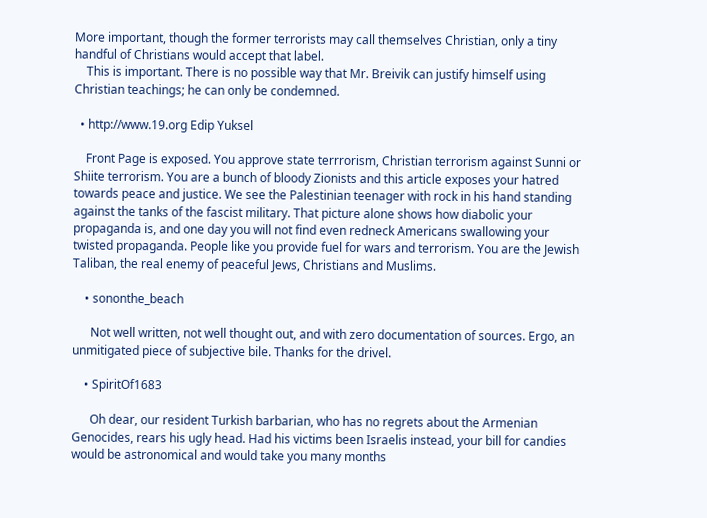More important, though the former terrorists may call themselves Christian, only a tiny handful of Christians would accept that label.
    This is important. There is no possible way that Mr. Breivik can justify himself using Christian teachings; he can only be condemned.

  • http://www.19.org Edip Yuksel

    Front Page is exposed. You approve state terrrorism, Christian terrorism against Sunni or Shiite terrorism. You are a bunch of bloody Zionists and this article exposes your hatred towards peace and justice. We see the Palestinian teenager with rock in his hand standing against the tanks of the fascist military. That picture alone shows how diabolic your propaganda is, and one day you will not find even redneck Americans swallowing your twisted propaganda. People like you provide fuel for wars and terrorism. You are the Jewish Taliban, the real enemy of peaceful Jews, Christians and Muslims.

    • sononthe_beach

      Not well written, not well thought out, and with zero documentation of sources. Ergo, an unmitigated piece of subjective bile. Thanks for the drivel.

    • SpiritOf1683

      Oh dear, our resident Turkish barbarian, who has no regrets about the Armenian Genocides, rears his ugly head. Had his victims been Israelis instead, your bill for candies would be astronomical and would take you many months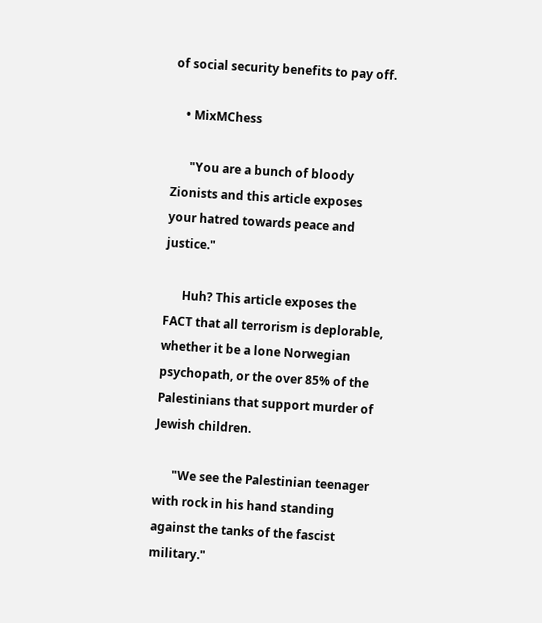of social security benefits to pay off.

    • MixMChess

      "You are a bunch of bloody Zionists and this article exposes your hatred towards peace and justice."

      Huh? This article exposes the FACT that all terrorism is deplorable, whether it be a lone Norwegian psychopath, or the over 85% of the Palestinians that support murder of Jewish children.

      "We see the Palestinian teenager with rock in his hand standing against the tanks of the fascist military."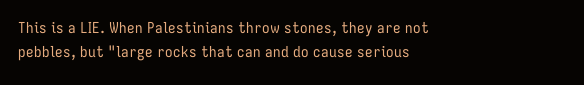This is a LIE. When Palestinians throw stones, they are not pebbles, but "large rocks that can and do cause serious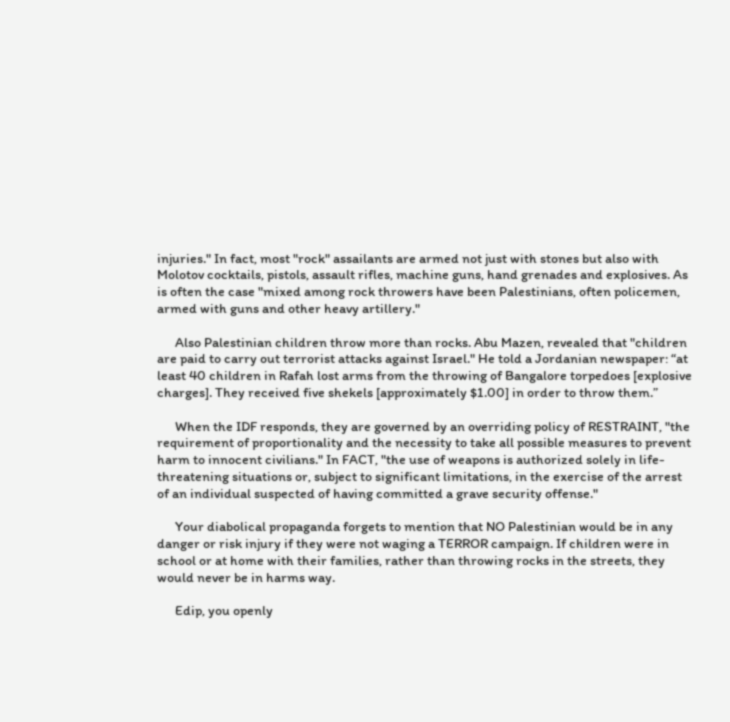injuries." In fact, most "rock" assailants are armed not just with stones but also with Molotov cocktails, pistols, assault rifles, machine guns, hand grenades and explosives. As is often the case "mixed among rock throwers have been Palestinians, often policemen, armed with guns and other heavy artillery."

      Also Palestinian children throw more than rocks. Abu Mazen, revealed that "children are paid to carry out terrorist attacks against Israel." He told a Jordanian newspaper: “at least 40 children in Rafah lost arms from the throwing of Bangalore torpedoes [explosive charges]. They received five shekels [approximately $1.00] in order to throw them.”

      When the IDF responds, they are governed by an overriding policy of RESTRAINT, "the requirement of proportionality and the necessity to take all possible measures to prevent harm to innocent civilians." In FACT, "the use of weapons is authorized solely in life-threatening situations or, subject to significant limitations, in the exercise of the arrest of an individual suspected of having committed a grave security offense."

      Your diabolical propaganda forgets to mention that NO Palestinian would be in any danger or risk injury if they were not waging a TERROR campaign. If children were in school or at home with their families, rather than throwing rocks in the streets, they would never be in harms way.

      Edip, you openly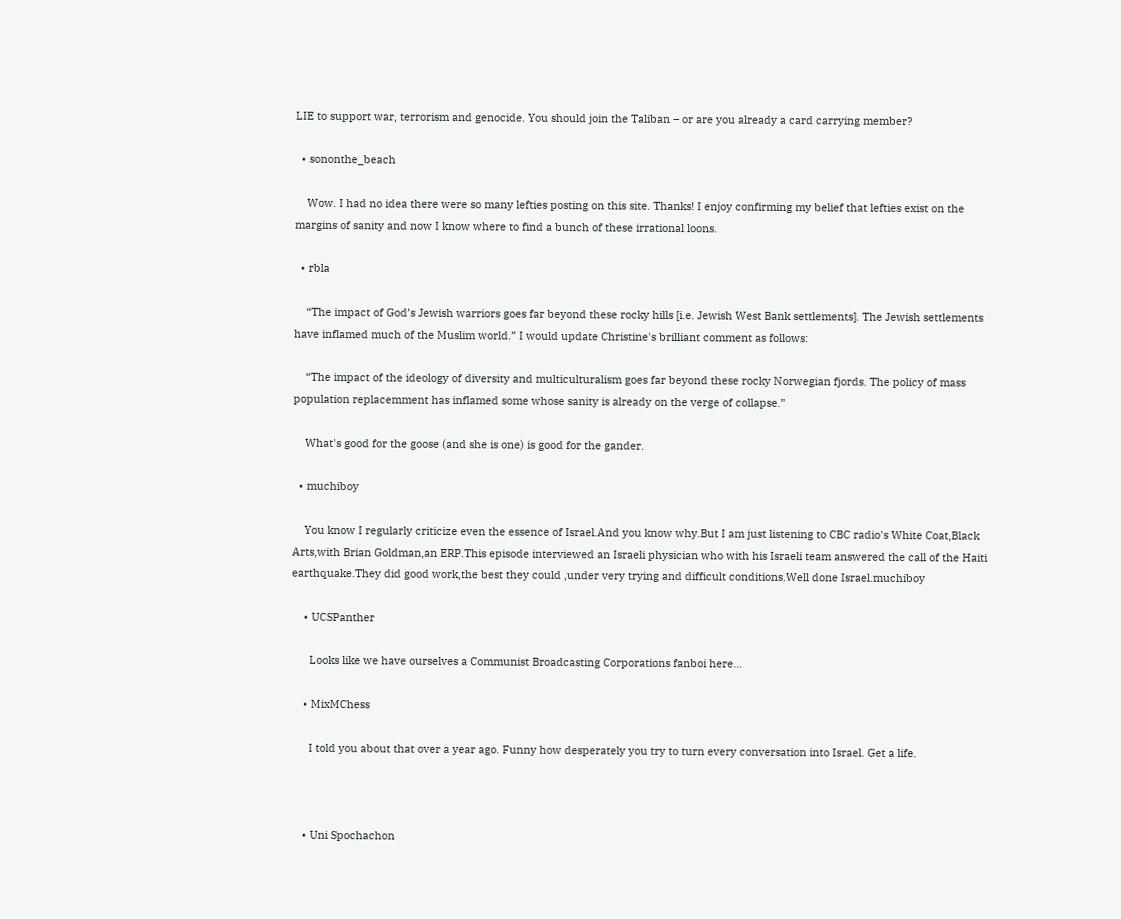LIE to support war, terrorism and genocide. You should join the Taliban – or are you already a card carrying member?

  • sononthe_beach

    Wow. I had no idea there were so many lefties posting on this site. Thanks! I enjoy confirming my belief that lefties exist on the margins of sanity and now I know where to find a bunch of these irrational loons.

  • rbla

    “The impact of God’s Jewish warriors goes far beyond these rocky hills [i.e. Jewish West Bank settlements]. The Jewish settlements have inflamed much of the Muslim world.” I would update Christine's brilliant comment as follows:

    “The impact of the ideology of diversity and multiculturalism goes far beyond these rocky Norwegian fjords. The policy of mass population replacemment has inflamed some whose sanity is already on the verge of collapse.”

    What's good for the goose (and she is one) is good for the gander.

  • muchiboy

    You know I regularly criticize even the essence of Israel.And you know why.But I am just listening to CBC radio's White Coat,Black Arts,with Brian Goldman,an ERP.This episode interviewed an Israeli physician who with his Israeli team answered the call of the Haiti earthquake.They did good work,the best they could ,under very trying and difficult conditions.Well done Israel.muchiboy

    • UCSPanther

      Looks like we have ourselves a Communist Broadcasting Corporations fanboi here…

    • MixMChess

      I told you about that over a year ago. Funny how desperately you try to turn every conversation into Israel. Get a life.



    • Uni Spochachon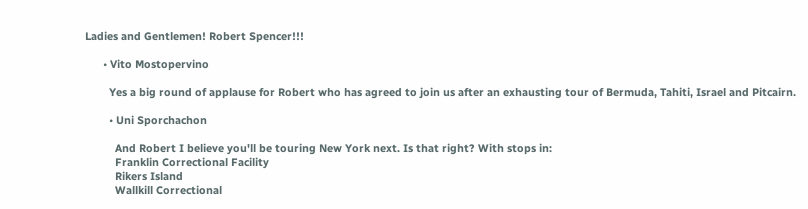Ladies and Gentlemen! Robert Spencer!!!

      • Vito Mostopervino

        Yes a big round of applause for Robert who has agreed to join us after an exhausting tour of Bermuda, Tahiti, Israel and Pitcairn.

        • Uni Sporchachon

          And Robert I believe you'll be touring New York next. Is that right? With stops in:
          Franklin Correctional Facility
          Rikers Island
          Wallkill Correctional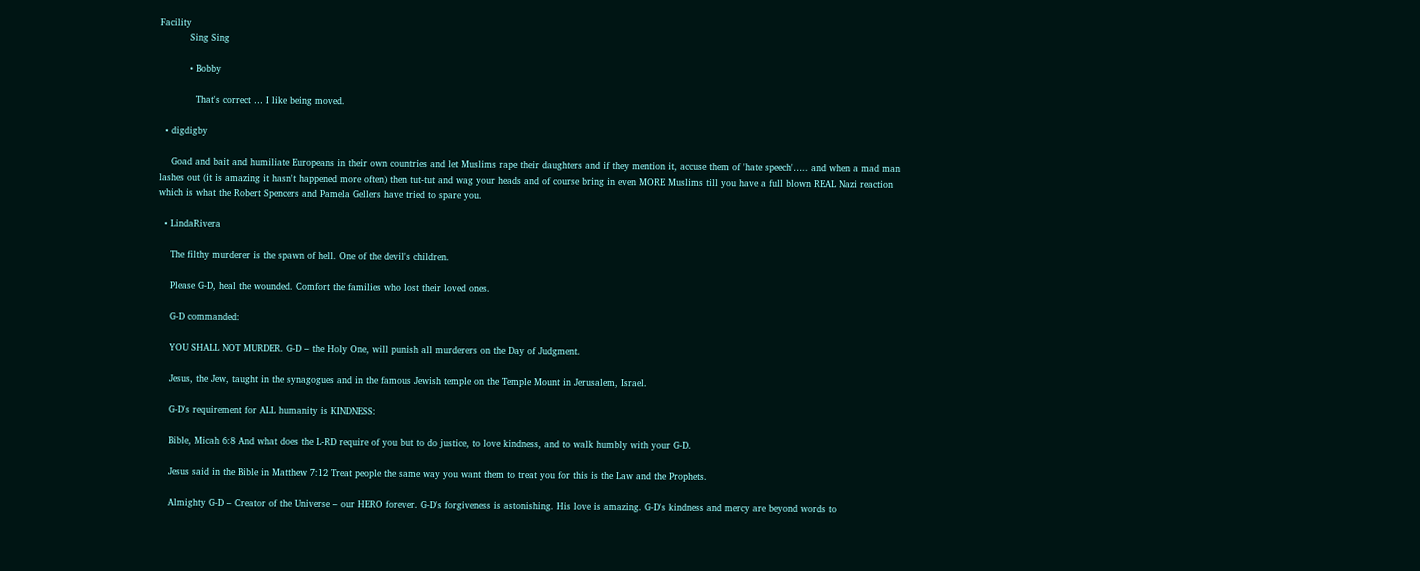Facility
          Sing Sing

          • Bobby

            That's correct … I like being moved.

  • digdigby

    Goad and bait and humiliate Europeans in their own countries and let Muslims rape their daughters and if they mention it, accuse them of 'hate speech'….. and when a mad man lashes out (it is amazing it hasn't happened more often) then tut-tut and wag your heads and of course bring in even MORE Muslims till you have a full blown REAL Nazi reaction which is what the Robert Spencers and Pamela Gellers have tried to spare you.

  • LindaRivera

    The filthy murderer is the spawn of hell. One of the devil's children.

    Please G-D, heal the wounded. Comfort the families who lost their loved ones.

    G-D commanded:

    YOU SHALL NOT MURDER. G-D – the Holy One, will punish all murderers on the Day of Judgment.

    Jesus, the Jew, taught in the synagogues and in the famous Jewish temple on the Temple Mount in Jerusalem, Israel.

    G-D's requirement for ALL humanity is KINDNESS:

    Bible, Micah 6:8 And what does the L-RD require of you but to do justice, to love kindness, and to walk humbly with your G-D.

    Jesus said in the Bible in Matthew 7:12 Treat people the same way you want them to treat you for this is the Law and the Prophets.

    Almighty G-D – Creator of the Universe – our HERO forever. G-D's forgiveness is astonishing. His love is amazing. G-D's kindness and mercy are beyond words to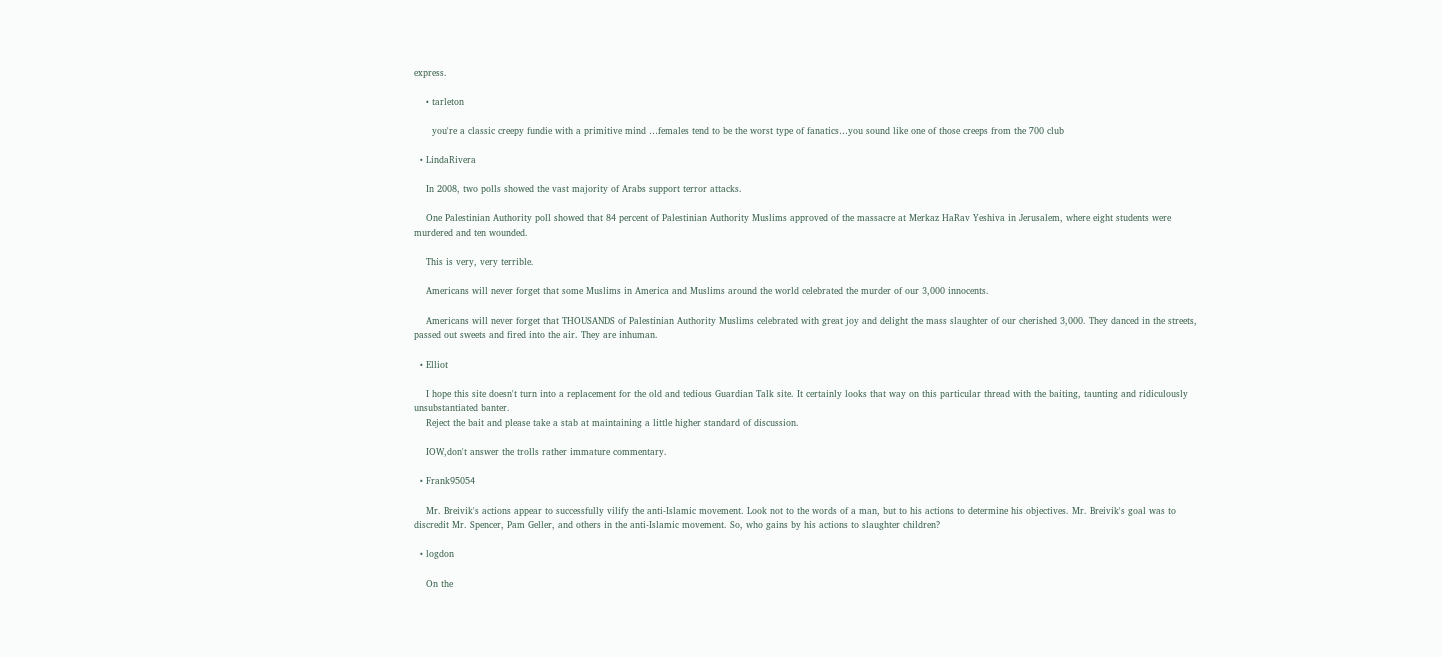express.

    • tarleton

      you're a classic creepy fundie with a primitive mind …females tend to be the worst type of fanatics…you sound like one of those creeps from the 700 club

  • LindaRivera

    In 2008, two polls showed the vast majority of Arabs support terror attacks.

    One Palestinian Authority poll showed that 84 percent of Palestinian Authority Muslims approved of the massacre at Merkaz HaRav Yeshiva in Jerusalem, where eight students were murdered and ten wounded.

    This is very, very terrible.

    Americans will never forget that some Muslims in America and Muslims around the world celebrated the murder of our 3,000 innocents.

    Americans will never forget that THOUSANDS of Palestinian Authority Muslims celebrated with great joy and delight the mass slaughter of our cherished 3,000. They danced in the streets, passed out sweets and fired into the air. They are inhuman.

  • Elliot

    I hope this site doesn't turn into a replacement for the old and tedious Guardian Talk site. It certainly looks that way on this particular thread with the baiting, taunting and ridiculously unsubstantiated banter.
    Reject the bait and please take a stab at maintaining a little higher standard of discussion.

    IOW,don't answer the trolls rather immature commentary.

  • Frank95054

    Mr. Breivik's actions appear to successfully vilify the anti-Islamic movement. Look not to the words of a man, but to his actions to determine his objectives. Mr. Breivik's goal was to discredit Mr. Spencer, Pam Geller, and others in the anti-Islamic movement. So, who gains by his actions to slaughter children?

  • logdon

    On the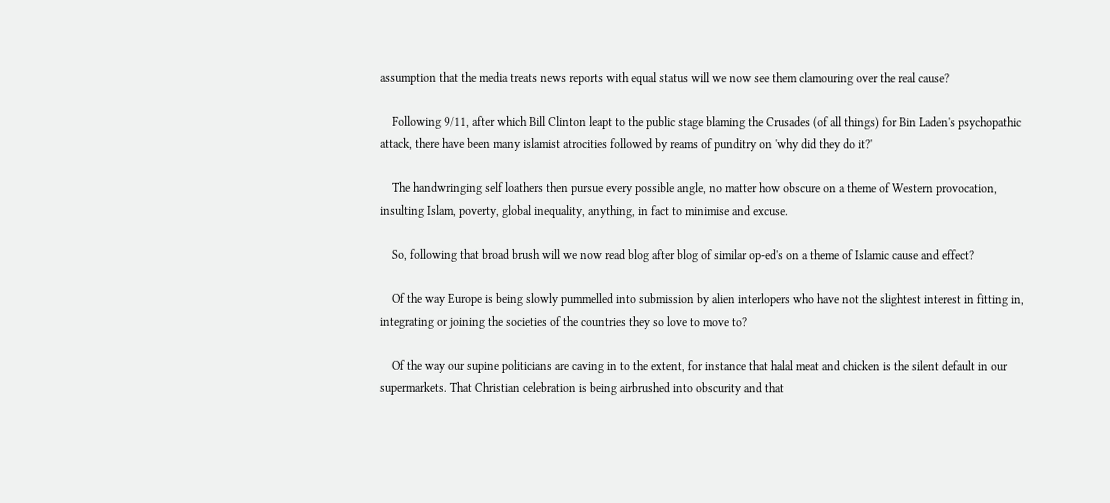assumption that the media treats news reports with equal status will we now see them clamouring over the real cause?

    Following 9/11, after which Bill Clinton leapt to the public stage blaming the Crusades (of all things) for Bin Laden's psychopathic attack, there have been many islamist atrocities followed by reams of punditry on 'why did they do it?'

    The handwringing self loathers then pursue every possible angle, no matter how obscure on a theme of Western provocation, insulting Islam, poverty, global inequality, anything, in fact to minimise and excuse.

    So, following that broad brush will we now read blog after blog of similar op-ed's on a theme of Islamic cause and effect?

    Of the way Europe is being slowly pummelled into submission by alien interlopers who have not the slightest interest in fitting in, integrating or joining the societies of the countries they so love to move to?

    Of the way our supine politicians are caving in to the extent, for instance that halal meat and chicken is the silent default in our supermarkets. That Christian celebration is being airbrushed into obscurity and that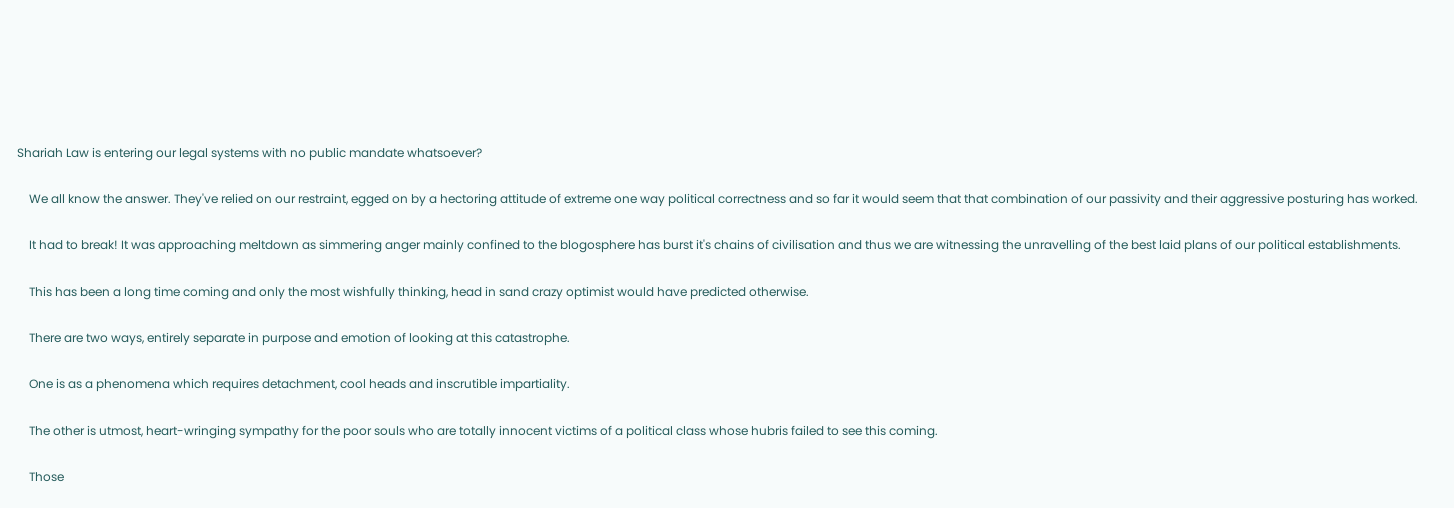Shariah Law is entering our legal systems with no public mandate whatsoever?

    We all know the answer. They've relied on our restraint, egged on by a hectoring attitude of extreme one way political correctness and so far it would seem that that combination of our passivity and their aggressive posturing has worked.

    It had to break! It was approaching meltdown as simmering anger mainly confined to the blogosphere has burst it's chains of civilisation and thus we are witnessing the unravelling of the best laid plans of our political establishments.

    This has been a long time coming and only the most wishfully thinking, head in sand crazy optimist would have predicted otherwise.

    There are two ways, entirely separate in purpose and emotion of looking at this catastrophe.

    One is as a phenomena which requires detachment, cool heads and inscrutible impartiality.

    The other is utmost, heart-wringing sympathy for the poor souls who are totally innocent victims of a political class whose hubris failed to see this coming.

    Those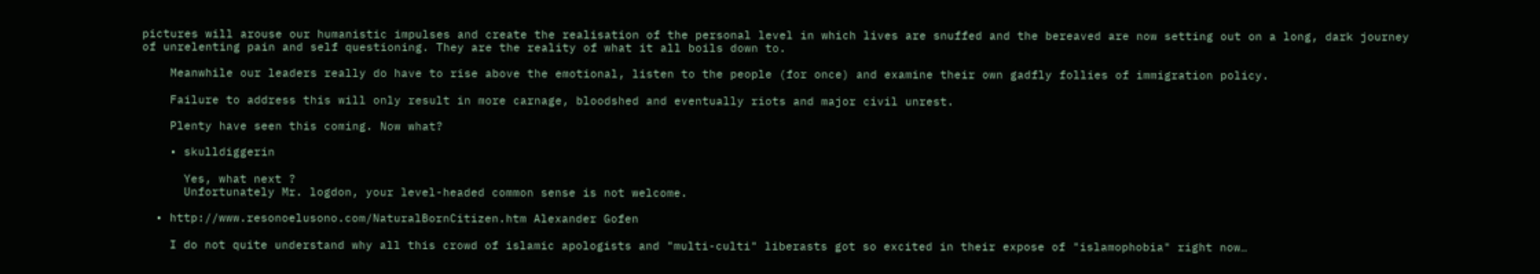pictures will arouse our humanistic impulses and create the realisation of the personal level in which lives are snuffed and the bereaved are now setting out on a long, dark journey of unrelenting pain and self questioning. They are the reality of what it all boils down to.

    Meanwhile our leaders really do have to rise above the emotional, listen to the people (for once) and examine their own gadfly follies of immigration policy.

    Failure to address this will only result in more carnage, bloodshed and eventually riots and major civil unrest.

    Plenty have seen this coming. Now what?

    • skulldiggerin

      Yes, what next ?
      Unfortunately Mr. logdon, your level-headed common sense is not welcome.

  • http://www.resonoelusono.com/NaturalBornCitizen.htm Alexander Gofen

    I do not quite understand why all this crowd of islamic apologists and "multi-culti" liberasts got so excited in their expose of "islamophobia" right now…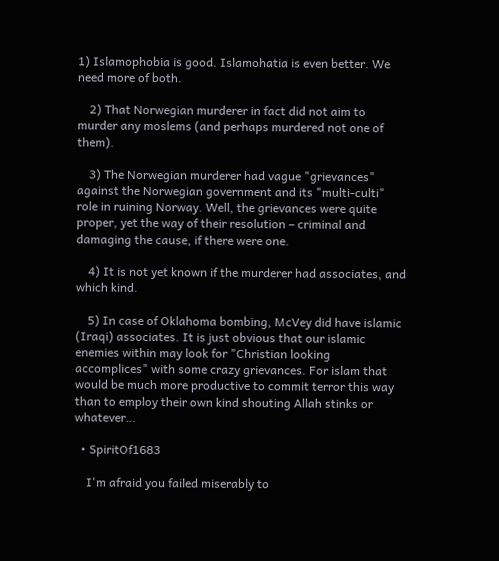1) Islamophobia is good. Islamohatia is even better. We need more of both.

    2) That Norwegian murderer in fact did not aim to murder any moslems (and perhaps murdered not one of them).

    3) The Norwegian murderer had vague "grievances" against the Norwegian government and its "multi-culti" role in ruining Norway. Well, the grievances were quite proper, yet the way of their resolution – criminal and damaging the cause, if there were one.

    4) It is not yet known if the murderer had associates, and which kind.

    5) In case of Oklahoma bombing, McVey did have islamic (Iraqi) associates. It is just obvious that our islamic enemies within may look for "Christian looking accomplices" with some crazy grievances. For islam that would be much more productive to commit terror this way than to employ their own kind shouting Allah stinks or whatever…

  • SpiritOf1683

    I'm afraid you failed miserably to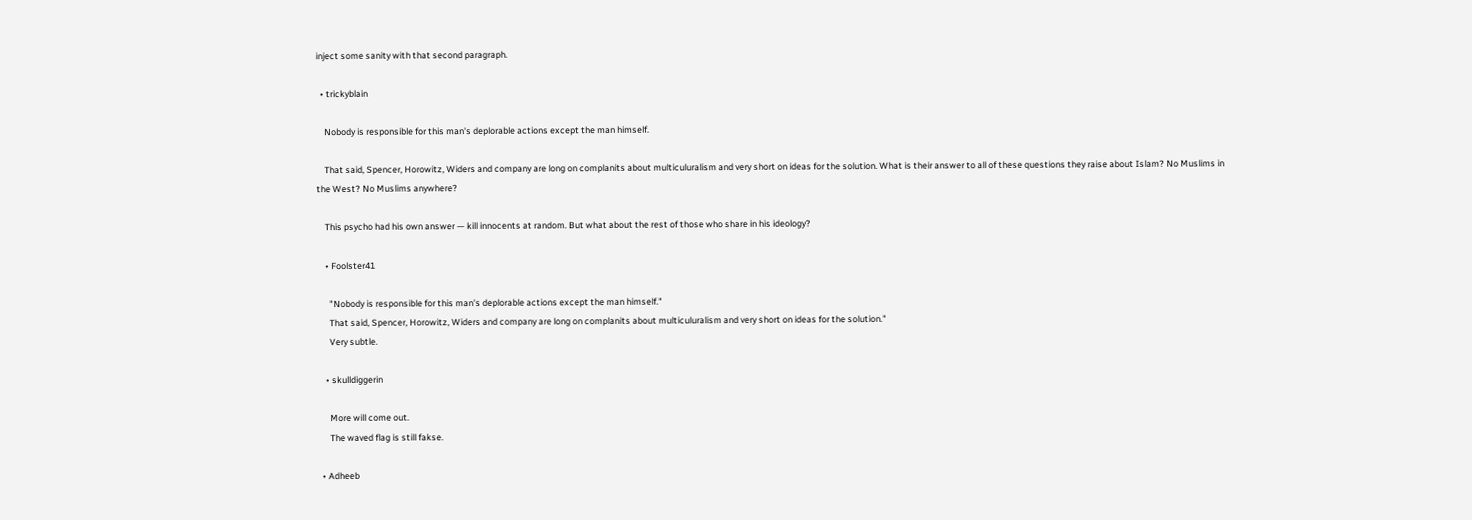inject some sanity with that second paragraph.

  • trickyblain

    Nobody is responsible for this man's deplorable actions except the man himself.

    That said, Spencer, Horowitz, Widers and company are long on complanits about multiculuralism and very short on ideas for the solution. What is their answer to all of these questions they raise about Islam? No Muslims in the West? No Muslims anywhere?

    This psycho had his own answer — kill innocents at random. But what about the rest of those who share in his ideology?

    • Foolster41

      "Nobody is responsible for this man's deplorable actions except the man himself."
      That said, Spencer, Horowitz, Widers and company are long on complanits about multiculuralism and very short on ideas for the solution."
      Very subtle.

    • skulldiggerin

      More will come out.
      The waved flag is still fakse.

  • Adheeb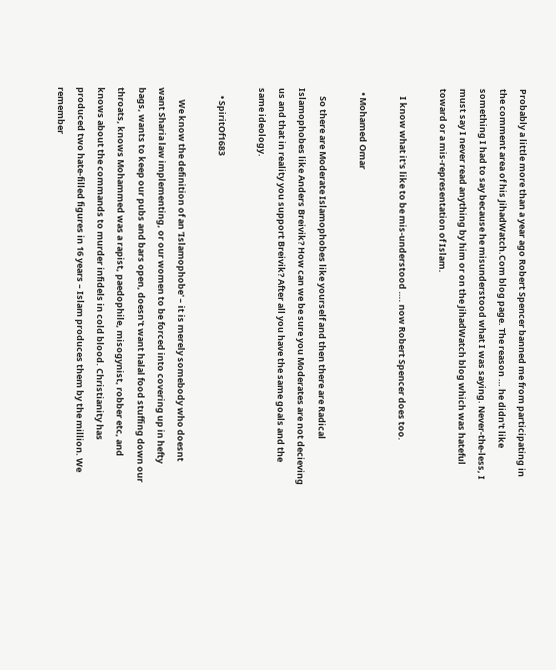Probably a little more than a year ago Robert Spencer banned me from participating in the comment area of his JihadWatch.Com blog page. The reason … he didn't like something I had to say because he misunderstood what I was saying. Never-the-less, I must say I never read anything by him or on the JihadWatch blog which was hateful toward or a mis-representation of Islam.

    I know what it's like to be mis-understood …. now Robert Spencer does too.

  • Mohamed Omar

    So there are Moderate Islamophobes like yourself and then there are Radical Islamophobes like Anders Breivik? How can we be sure you Moderates are not decieving us and that in reality you support Breivik? After all you have the same goals and the same ideology.

    • SpiritOf1683

      We know the definition of an 'Islamophobe' – it is merely somebody who doesnt want Sharia law implementing, or our women to be forced into covering up in hefty bags, wants to keep our pubs and bars open, doesn't want halal food stuffing down our throats, knows Mohammed was a rapist, paedophile, misogynist, robber etc, and knows about the commands to murder infidels in cold blood. Christianity has produced two hate-filled figures in 16 years – Islam produces them by the million. We remember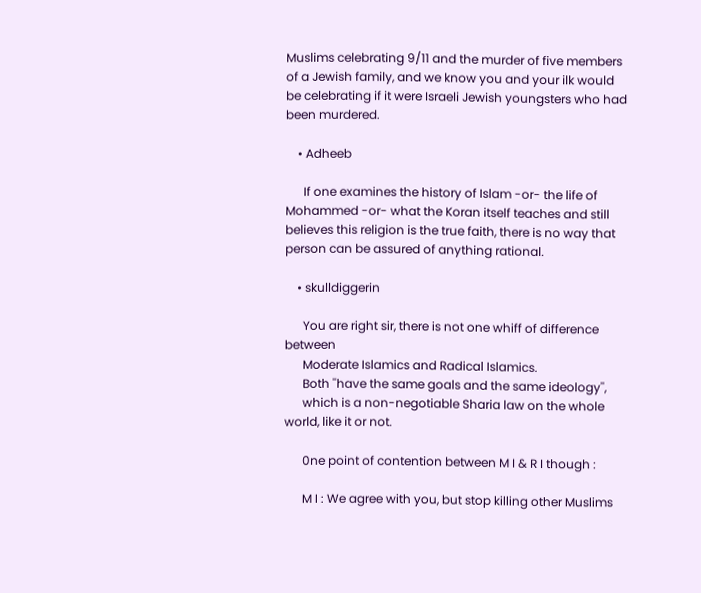Muslims celebrating 9/11 and the murder of five members of a Jewish family, and we know you and your ilk would be celebrating if it were Israeli Jewish youngsters who had been murdered.

    • Adheeb

      If one examines the history of Islam -or- the life of Mohammed -or- what the Koran itself teaches and still believes this religion is the true faith, there is no way that person can be assured of anything rational.

    • skulldiggerin

      You are right sir, there is not one whiff of difference between
      Moderate Islamics and Radical Islamics.
      Both ''have the same goals and the same ideology'',
      which is a non-negotiable Sharia law on the whole world, like it or not.

      0ne point of contention between M I & R I though :

      M I : We agree with you, but stop killing other Muslims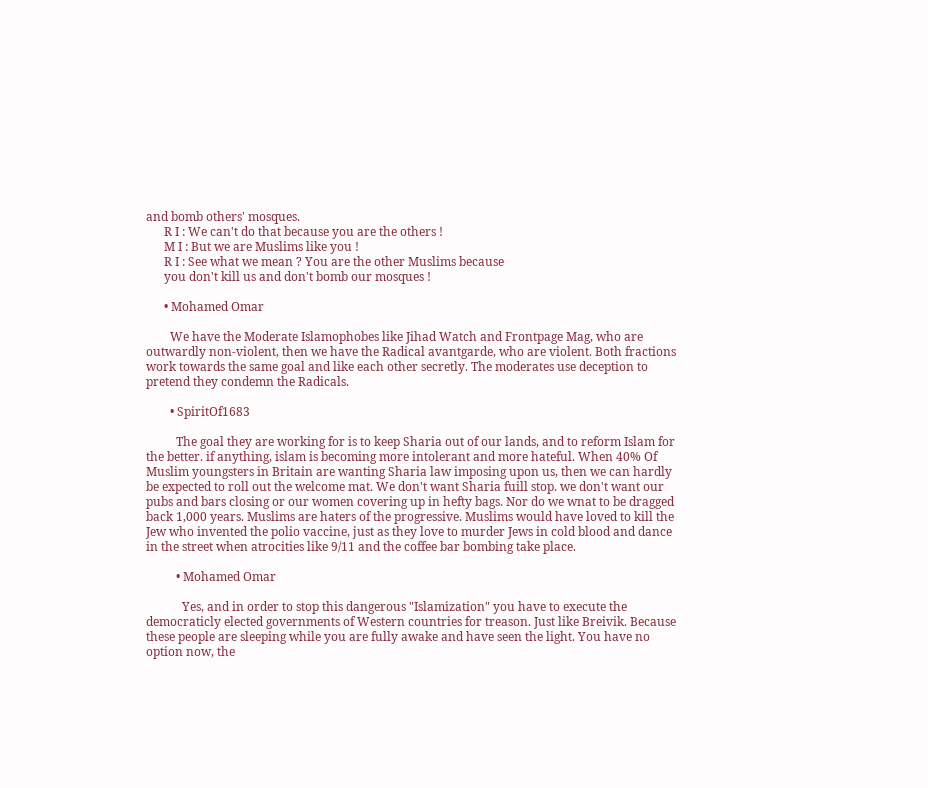and bomb others' mosques.
      R I : We can't do that because you are the others !
      M I : But we are Muslims like you !
      R I : See what we mean ? You are the other Muslims because
      you don't kill us and don't bomb our mosques !

      • Mohamed Omar

        We have the Moderate Islamophobes like Jihad Watch and Frontpage Mag, who are outwardly non-violent, then we have the Radical avantgarde, who are violent. Both fractions work towards the same goal and like each other secretly. The moderates use deception to pretend they condemn the Radicals.

        • SpiritOf1683

          The goal they are working for is to keep Sharia out of our lands, and to reform Islam for the better. if anything, islam is becoming more intolerant and more hateful. When 40% Of Muslim youngsters in Britain are wanting Sharia law imposing upon us, then we can hardly be expected to roll out the welcome mat. We don't want Sharia fuill stop. we don't want our pubs and bars closing or our women covering up in hefty bags. Nor do we wnat to be dragged back 1,000 years. Muslims are haters of the progressive. Muslims would have loved to kill the Jew who invented the polio vaccine, just as they love to murder Jews in cold blood and dance in the street when atrocities like 9/11 and the coffee bar bombing take place.

          • Mohamed Omar

            Yes, and in order to stop this dangerous "Islamization" you have to execute the democraticly elected governments of Western countries for treason. Just like Breivik. Because these people are sleeping while you are fully awake and have seen the light. You have no option now, the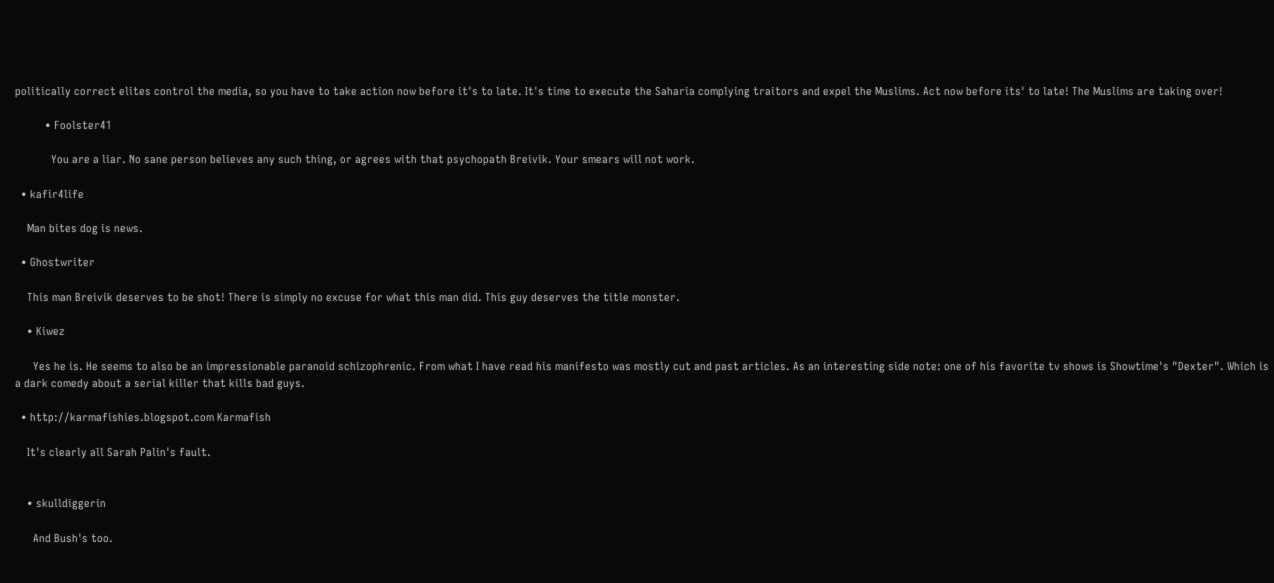politically correct elites control the media, so you have to take action now before it's to late. It's time to execute the Saharia complying traitors and expel the Muslims. Act now before its' to late! The Muslims are taking over!

          • Foolster41

            You are a liar. No sane person believes any such thing, or agrees with that psychopath Breivik. Your smears will not work.

  • kafir4life

    Man bites dog is news.

  • Ghostwriter

    This man Breivik deserves to be shot! There is simply no excuse for what this man did. This guy deserves the title monster.

    • Kiwez

      Yes he is. He seems to also be an impressionable paranoid schizophrenic. From what I have read his manifesto was mostly cut and past articles. As an interesting side note: one of his favorite tv shows is Showtime's "Dexter". Which is a dark comedy about a serial killer that kills bad guys.

  • http://karmafishies.blogspot.com Karmafish

    It's clearly all Sarah Palin's fault.


    • skulldiggerin

      And Bush's too.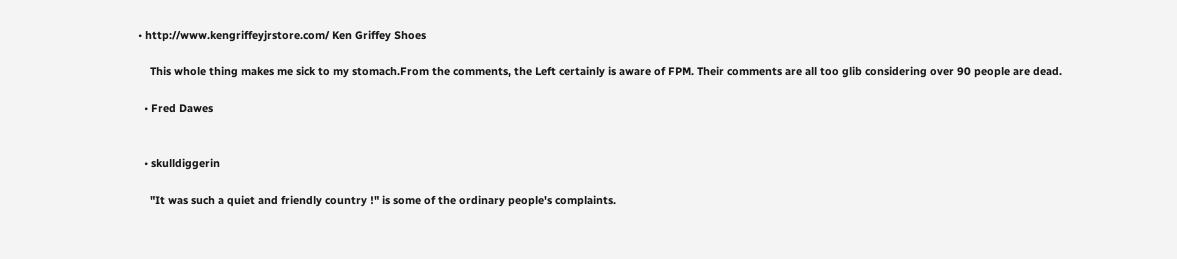• http://www.kengriffeyjrstore.com/ Ken Griffey Shoes

    This whole thing makes me sick to my stomach.From the comments, the Left certainly is aware of FPM. Their comments are all too glib considering over 90 people are dead.

  • Fred Dawes


  • skulldiggerin

    "It was such a quiet and friendly country !" is some of the ordinary people's complaints.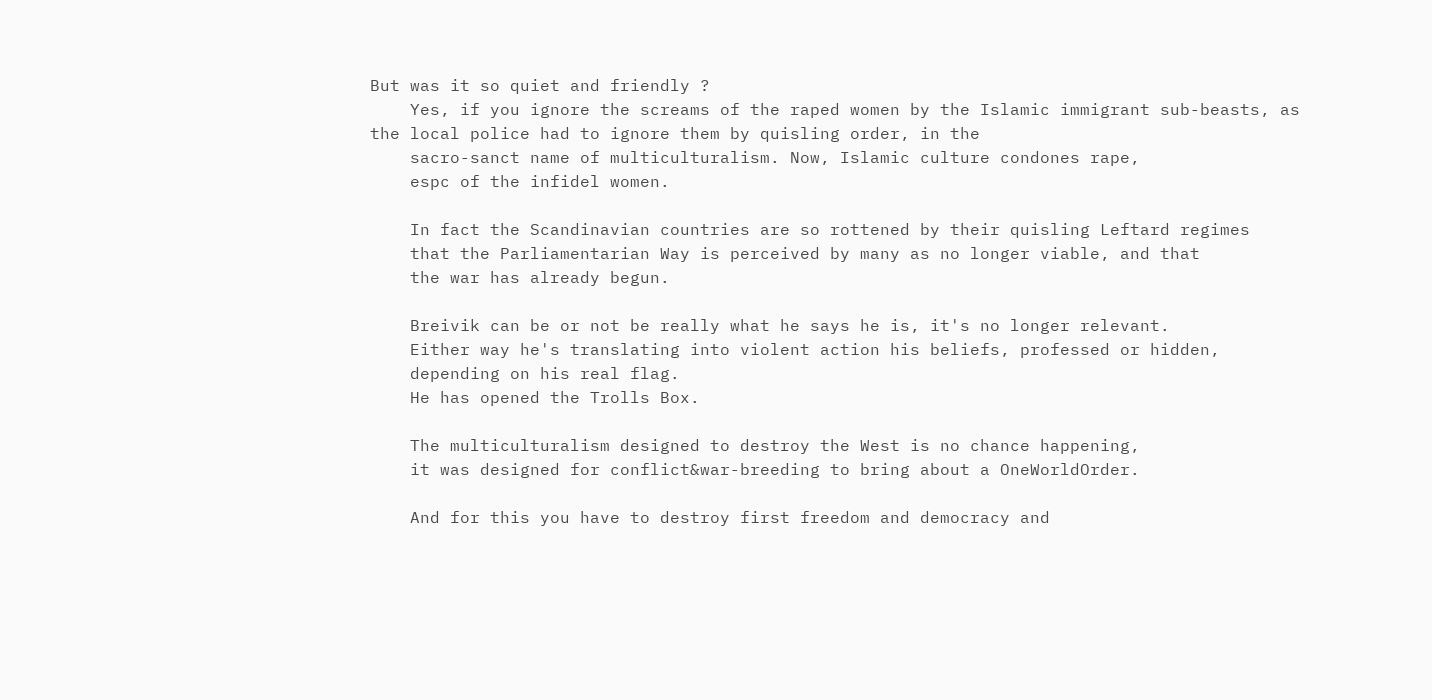But was it so quiet and friendly ?
    Yes, if you ignore the screams of the raped women by the Islamic immigrant sub-beasts, as the local police had to ignore them by quisling order, in the
    sacro-sanct name of multiculturalism. Now, Islamic culture condones rape,
    espc of the infidel women.

    In fact the Scandinavian countries are so rottened by their quisling Leftard regimes
    that the Parliamentarian Way is perceived by many as no longer viable, and that
    the war has already begun.

    Breivik can be or not be really what he says he is, it's no longer relevant.
    Either way he's translating into violent action his beliefs, professed or hidden,
    depending on his real flag.
    He has opened the Trolls Box.

    The multiculturalism designed to destroy the West is no chance happening,
    it was designed for conflict&war-breeding to bring about a OneWorldOrder.

    And for this you have to destroy first freedom and democracy and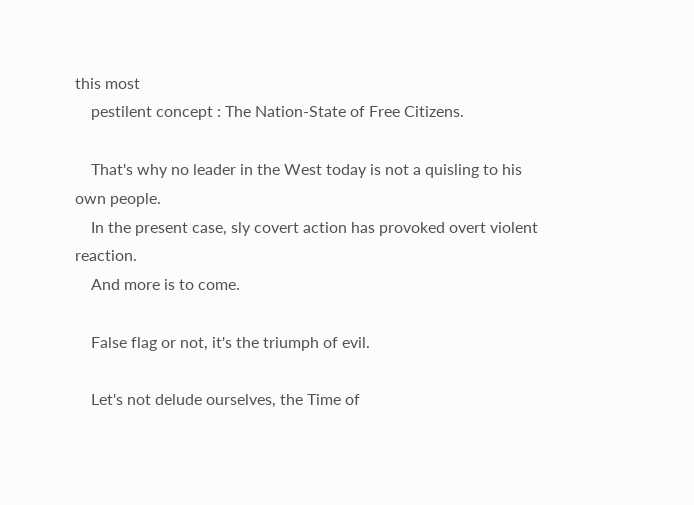this most
    pestilent concept : The Nation-State of Free Citizens.

    That's why no leader in the West today is not a quisling to his own people.
    In the present case, sly covert action has provoked overt violent reaction.
    And more is to come.

    False flag or not, it's the triumph of evil.

    Let's not delude ourselves, the Time of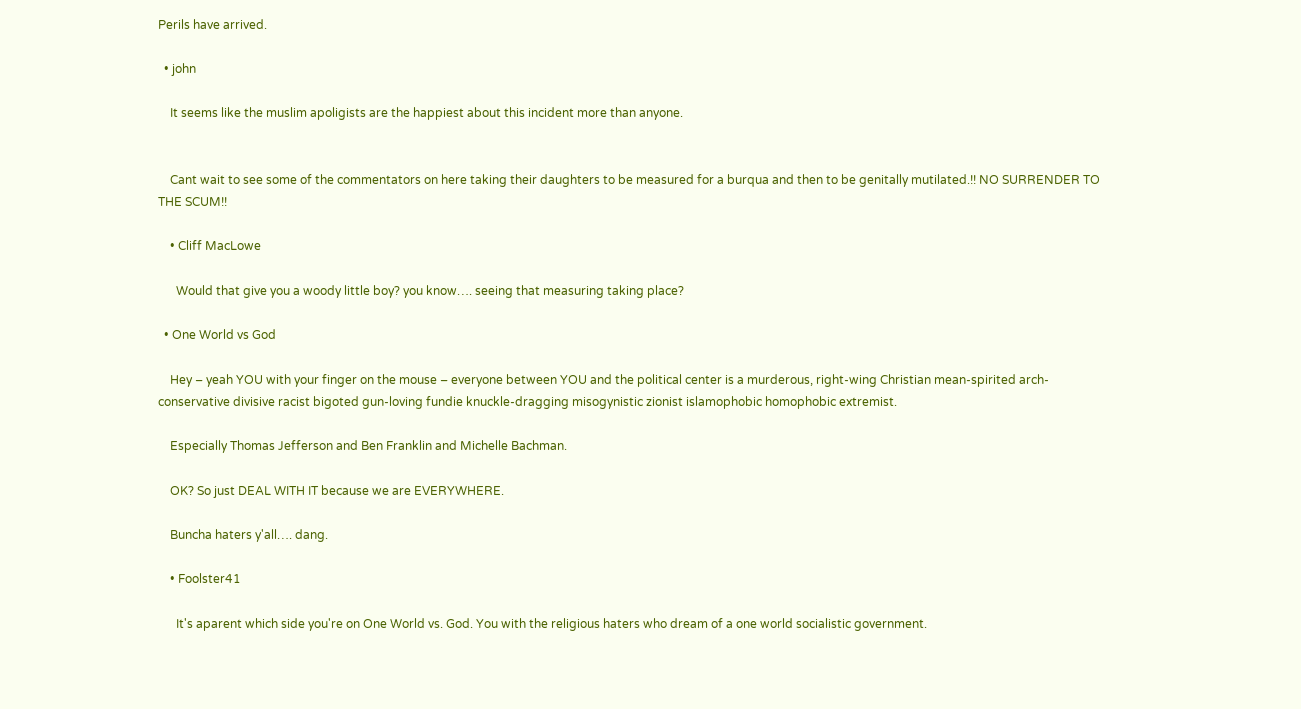Perils have arrived.

  • john

    It seems like the muslim apoligists are the happiest about this incident more than anyone.


    Cant wait to see some of the commentators on here taking their daughters to be measured for a burqua and then to be genitally mutilated.!! NO SURRENDER TO THE SCUM!!

    • Cliff MacLowe

      Would that give you a woody little boy? you know…. seeing that measuring taking place?

  • One World vs God

    Hey – yeah YOU with your finger on the mouse – everyone between YOU and the political center is a murderous, right-wing Christian mean-spirited arch-conservative divisive racist bigoted gun-loving fundie knuckle-dragging misogynistic zionist islamophobic homophobic extremist.

    Especially Thomas Jefferson and Ben Franklin and Michelle Bachman.

    OK? So just DEAL WITH IT because we are EVERYWHERE.

    Buncha haters y'all…. dang.

    • Foolster41

      It's aparent which side you're on One World vs. God. You with the religious haters who dream of a one world socialistic government.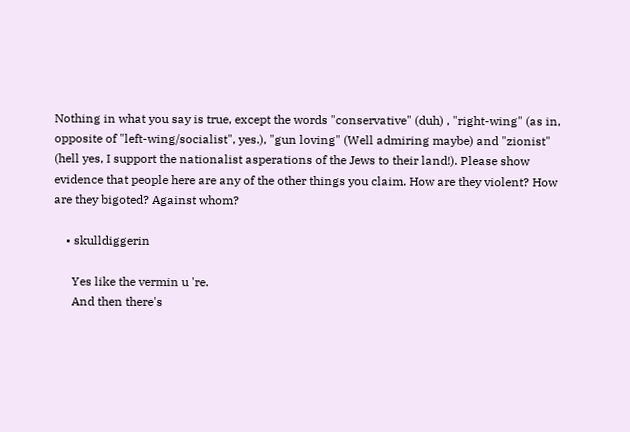Nothing in what you say is true, except the words "conservative" (duh) , "right-wing" (as in, opposite of "left-wing/socialist", yes.), "gun loving" (Well admiring maybe) and "zionist" (hell yes, I support the nationalist asperations of the Jews to their land!). Please show evidence that people here are any of the other things you claim. How are they violent? How are they bigoted? Against whom?

    • skulldiggerin

      Yes like the vermin u 're.
      And then there's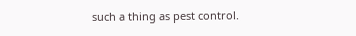such a thing as pest control.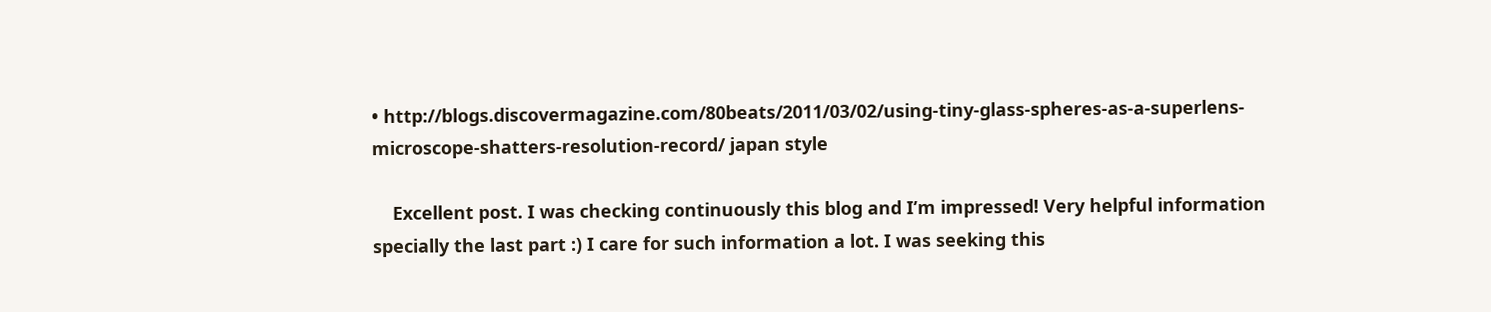• http://blogs.discovermagazine.com/80beats/2011/03/02/using-tiny-glass-spheres-as-a-superlens-microscope-shatters-resolution-record/ japan style

    Excellent post. I was checking continuously this blog and I’m impressed! Very helpful information specially the last part :) I care for such information a lot. I was seeking this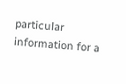particular information for a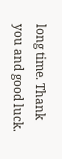long time. Thank you and good luck.